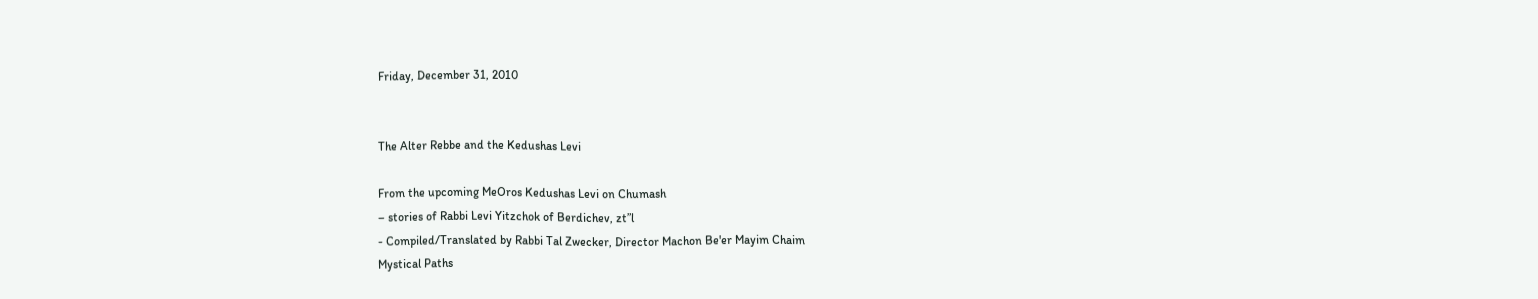Friday, December 31, 2010


The Alter Rebbe and the Kedushas Levi

From the upcoming MeOros Kedushas Levi on Chumash
– stories of Rabbi Levi Yitzchok of Berdichev, zt”l
- Compiled/Translated by Rabbi Tal Zwecker, Director Machon Be'er Mayim Chaim
Mystical Paths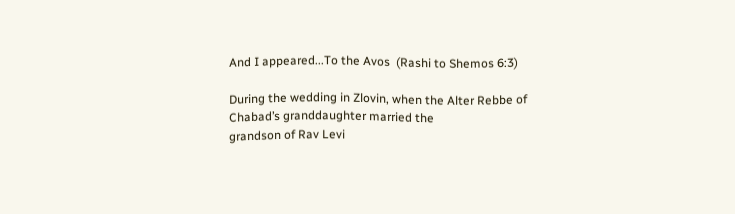And I appeared...To the Avos  (Rashi to Shemos 6:3)

During the wedding in Zlovin, when the Alter Rebbe of Chabad’s granddaughter married the
grandson of Rav Levi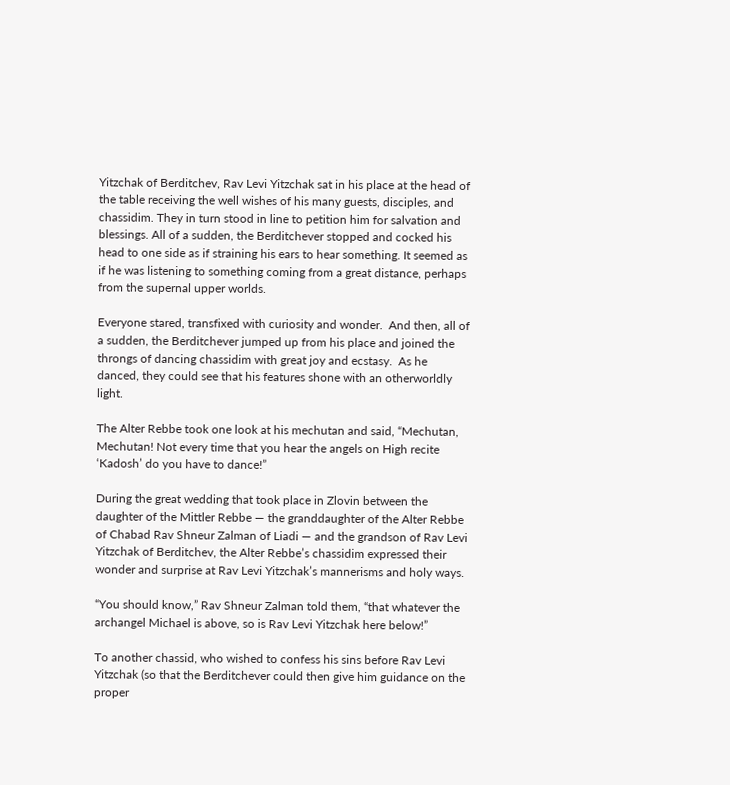Yitzchak of Berditchev, Rav Levi Yitzchak sat in his place at the head of the table receiving the well wishes of his many guests, disciples, and chassidim. They in turn stood in line to petition him for salvation and blessings. All of a sudden, the Berditchever stopped and cocked his head to one side as if straining his ears to hear something. It seemed as if he was listening to something coming from a great distance, perhaps from the supernal upper worlds.

Everyone stared, transfixed with curiosity and wonder.  And then, all of a sudden, the Berditchever jumped up from his place and joined the throngs of dancing chassidim with great joy and ecstasy.  As he danced, they could see that his features shone with an otherworldly light.

The Alter Rebbe took one look at his mechutan and said, “Mechutan, Mechutan! Not every time that you hear the angels on High recite ‘Kadosh’ do you have to dance!”

During the great wedding that took place in Zlovin between the daughter of the Mittler Rebbe — the granddaughter of the Alter Rebbe of Chabad Rav Shneur Zalman of Liadi — and the grandson of Rav Levi Yitzchak of Berditchev, the Alter Rebbe’s chassidim expressed their wonder and surprise at Rav Levi Yitzchak’s mannerisms and holy ways.

“You should know,” Rav Shneur Zalman told them, “that whatever the archangel Michael is above, so is Rav Levi Yitzchak here below!”

To another chassid, who wished to confess his sins before Rav Levi Yitzchak (so that the Berditchever could then give him guidance on the proper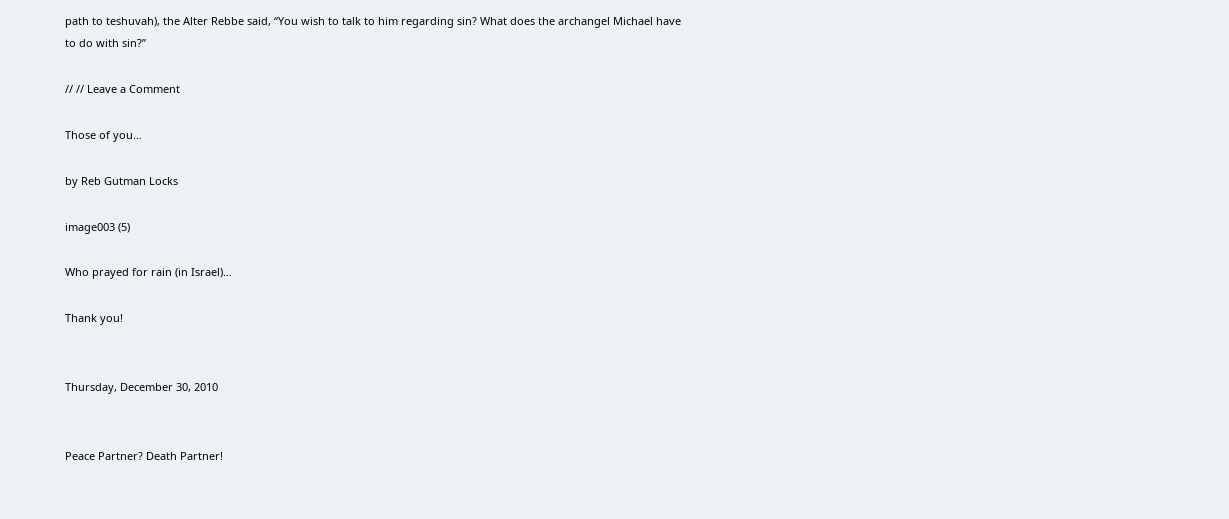path to teshuvah), the Alter Rebbe said, “You wish to talk to him regarding sin? What does the archangel Michael have to do with sin?”

// // Leave a Comment

Those of you…

by Reb Gutman Locks

image003 (5)

Who prayed for rain (in Israel)…

Thank you!


Thursday, December 30, 2010


Peace Partner? Death Partner!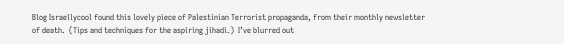Blog Israellycool found this lovely piece of Palestinian Terrorist propaganda, from their monthly newsletter of death.  (Tips and techniques for the aspiring jihadi.)  I’ve blurred out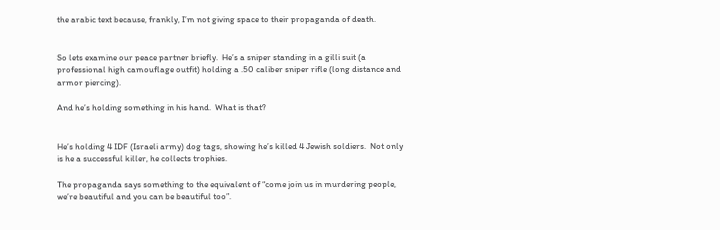the arabic text because, frankly, I’m not giving space to their propaganda of death.


So lets examine our peace partner briefly.  He’s a sniper standing in a gilli suit (a professional high camouflage outfit) holding a .50 caliber sniper rifle (long distance and armor piercing).

And he’s holding something in his hand.  What is that?


He’s holding 4 IDF (Israeli army) dog tags, showing he’s killed 4 Jewish soldiers.  Not only is he a successful killer, he collects trophies.

The propaganda says something to the equivalent of “come join us in murdering people, we’re beautiful and you can be beautiful too”.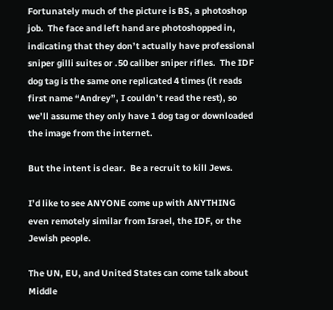Fortunately much of the picture is BS, a photoshop job.  The face and left hand are photoshopped in, indicating that they don’t actually have professional sniper gilli suites or .50 caliber sniper rifles.  The IDF dog tag is the same one replicated 4 times (it reads first name “Andrey”, I couldn’t read the rest), so we’ll assume they only have 1 dog tag or downloaded the image from the internet.

But the intent is clear.  Be a recruit to kill Jews.

I’d like to see ANYONE come up with ANYTHING even remotely similar from Israel, the IDF, or the Jewish people.

The UN, EU, and United States can come talk about Middle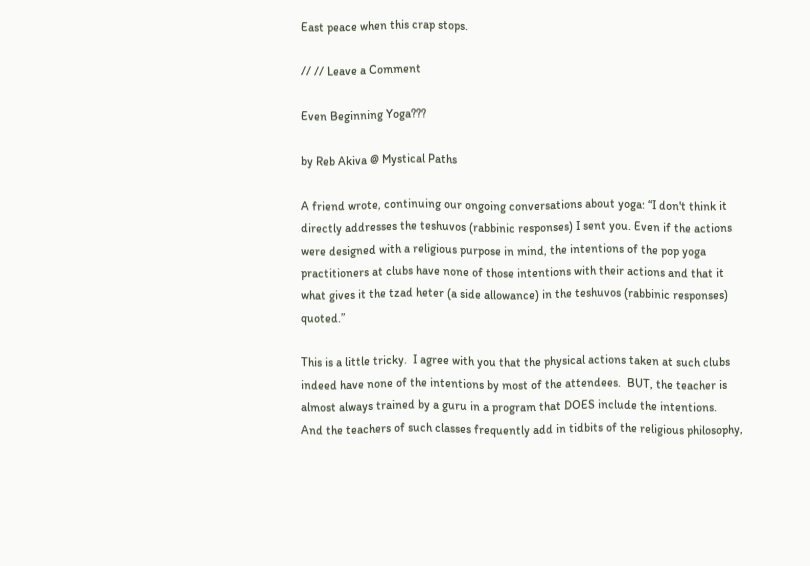East peace when this crap stops.

// // Leave a Comment

Even Beginning Yoga???

by Reb Akiva @ Mystical Paths

A friend wrote, continuing our ongoing conversations about yoga: “I don't think it directly addresses the teshuvos (rabbinic responses) I sent you. Even if the actions were designed with a religious purpose in mind, the intentions of the pop yoga practitioners at clubs have none of those intentions with their actions and that it what gives it the tzad heter (a side allowance) in the teshuvos (rabbinic responses) quoted.”

This is a little tricky.  I agree with you that the physical actions taken at such clubs indeed have none of the intentions by most of the attendees.  BUT, the teacher is almost always trained by a guru in a program that DOES include the intentions.  And the teachers of such classes frequently add in tidbits of the religious philosophy,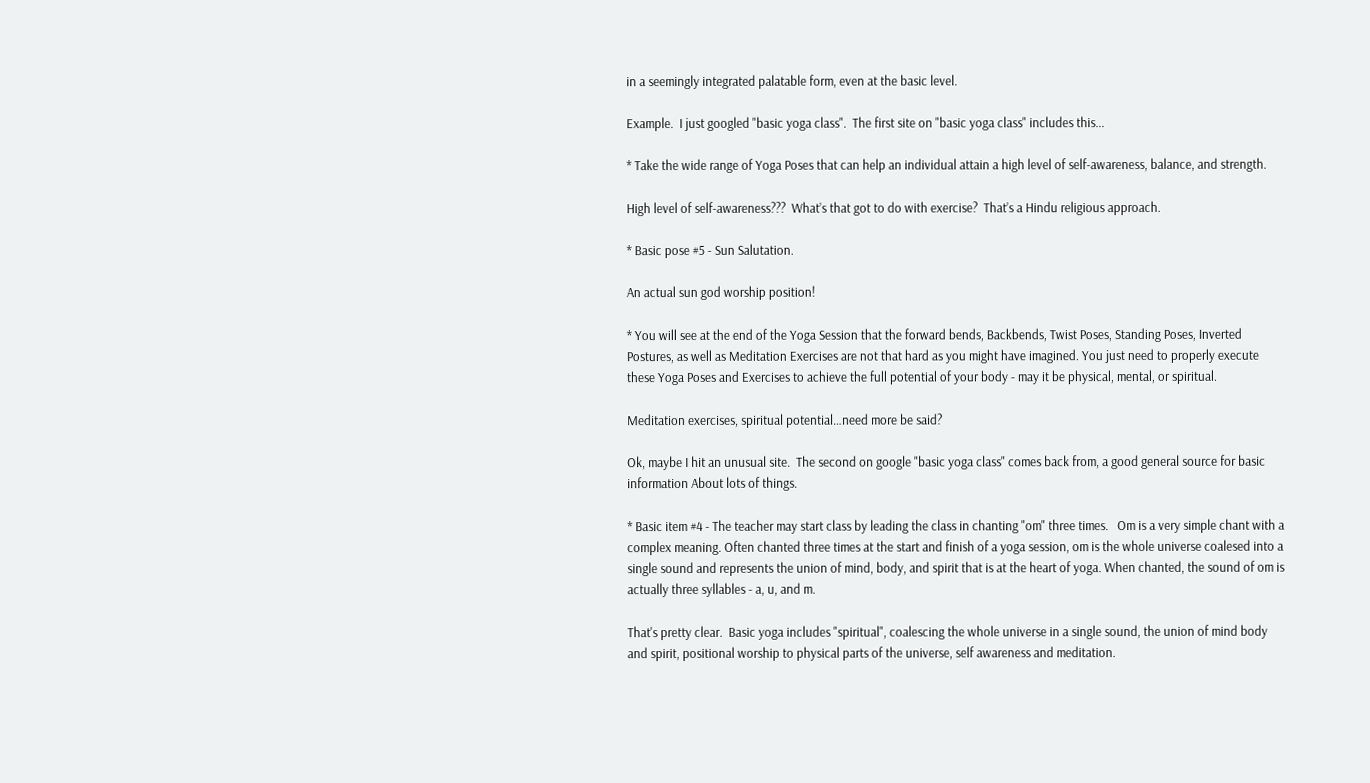in a seemingly integrated palatable form, even at the basic level.

Example.  I just googled "basic yoga class".  The first site on "basic yoga class" includes this...

* Take the wide range of Yoga Poses that can help an individual attain a high level of self-awareness, balance, and strength.

High level of self-awareness???  What’s that got to do with exercise?  That’s a Hindu religious approach.

* Basic pose #5 - Sun Salutation.

An actual sun god worship position!

* You will see at the end of the Yoga Session that the forward bends, Backbends, Twist Poses, Standing Poses, Inverted Postures, as well as Meditation Exercises are not that hard as you might have imagined. You just need to properly execute these Yoga Poses and Exercises to achieve the full potential of your body - may it be physical, mental, or spiritual.

Meditation exercises, spiritual potential…need more be said?

Ok, maybe I hit an unusual site.  The second on google "basic yoga class" comes back from, a good general source for basic information About lots of things.

* Basic item #4 - The teacher may start class by leading the class in chanting "om" three times.   Om is a very simple chant with a complex meaning. Often chanted three times at the start and finish of a yoga session, om is the whole universe coalesed into a single sound and represents the union of mind, body, and spirit that is at the heart of yoga. When chanted, the sound of om is actually three syllables - a, u, and m.

That's pretty clear.  Basic yoga includes "spiritual", coalescing the whole universe in a single sound, the union of mind body and spirit, positional worship to physical parts of the universe, self awareness and meditation.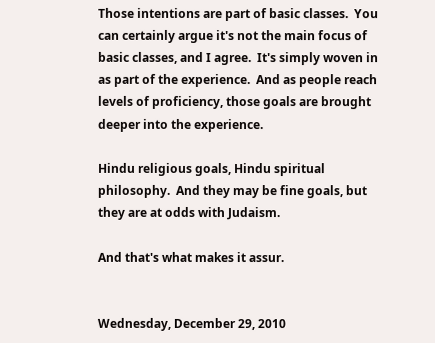Those intentions are part of basic classes.  You can certainly argue it's not the main focus of basic classes, and I agree.  It's simply woven in as part of the experience.  And as people reach levels of proficiency, those goals are brought deeper into the experience.

Hindu religious goals, Hindu spiritual philosophy.  And they may be fine goals, but they are at odds with Judaism.

And that's what makes it assur.


Wednesday, December 29, 2010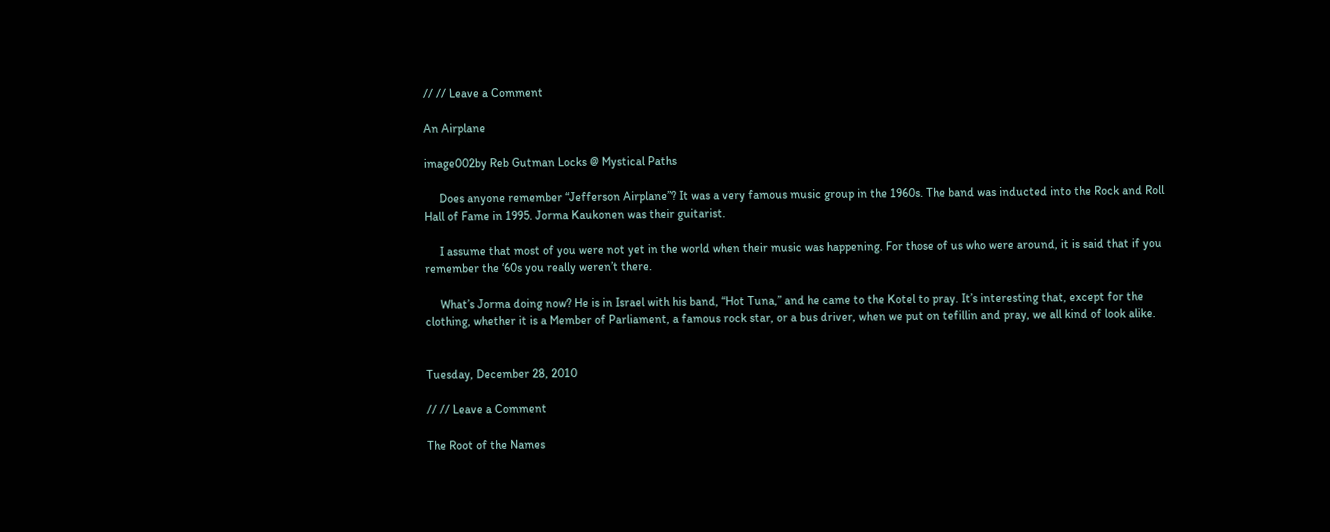// // Leave a Comment

An Airplane

image002by Reb Gutman Locks @ Mystical Paths

     Does anyone remember “Jefferson Airplane”? It was a very famous music group in the 1960s. The band was inducted into the Rock and Roll Hall of Fame in 1995. Jorma Kaukonen was their guitarist.

     I assume that most of you were not yet in the world when their music was happening. For those of us who were around, it is said that if you remember the ‘60s you really weren’t there.

     What’s Jorma doing now? He is in Israel with his band, “Hot Tuna,” and he came to the Kotel to pray. It’s interesting that, except for the clothing, whether it is a Member of Parliament, a famous rock star, or a bus driver, when we put on tefillin and pray, we all kind of look alike.


Tuesday, December 28, 2010

// // Leave a Comment

The Root of the Names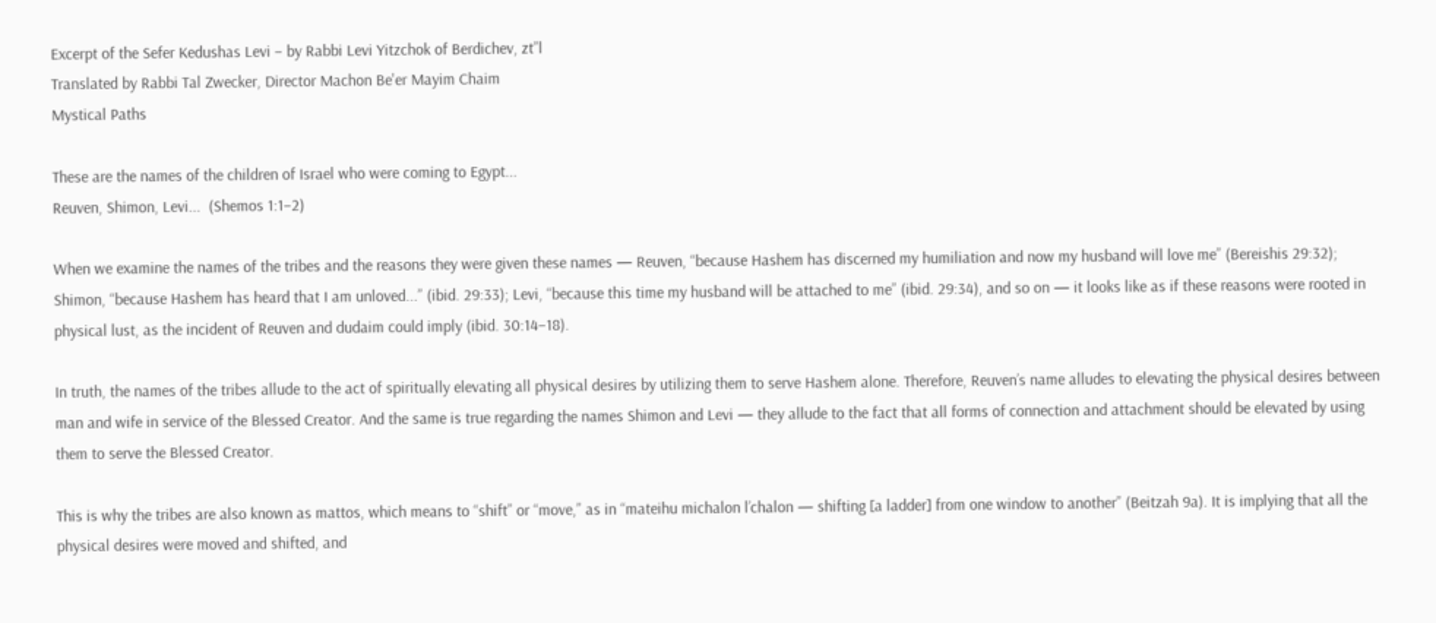Excerpt of the Sefer Kedushas Levi – by Rabbi Levi Yitzchok of Berdichev, zt”l
Translated by Rabbi Tal Zwecker, Director Machon Be'er Mayim Chaim
Mystical Paths

These are the names of the children of Israel who were coming to Egypt...
Reuven, Shimon, Levi...  (Shemos 1:1–2)

When we examine the names of the tribes and the reasons they were given these names — Reuven, “because Hashem has discerned my humiliation and now my husband will love me” (Bereishis 29:32); Shimon, “because Hashem has heard that I am unloved...” (ibid. 29:33); Levi, “because this time my husband will be attached to me” (ibid. 29:34), and so on — it looks like as if these reasons were rooted in physical lust, as the incident of Reuven and dudaim could imply (ibid. 30:14–18).

In truth, the names of the tribes allude to the act of spiritually elevating all physical desires by utilizing them to serve Hashem alone. Therefore, Reuven’s name alludes to elevating the physical desires between man and wife in service of the Blessed Creator. And the same is true regarding the names Shimon and Levi — they allude to the fact that all forms of connection and attachment should be elevated by using them to serve the Blessed Creator.

This is why the tribes are also known as mattos, which means to “shift” or “move,” as in “mateihu michalon l’chalon — shifting [a ladder] from one window to another” (Beitzah 9a). It is implying that all the physical desires were moved and shifted, and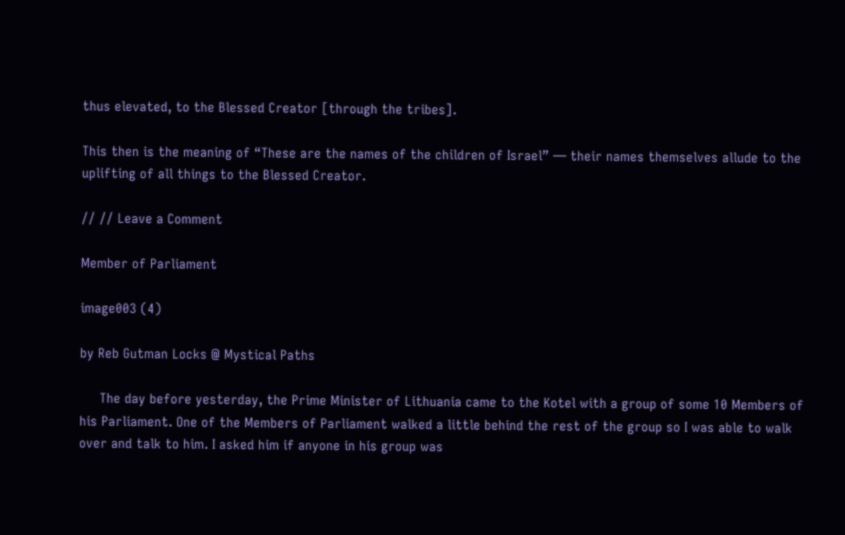thus elevated, to the Blessed Creator [through the tribes].

This then is the meaning of “These are the names of the children of Israel” — their names themselves allude to the uplifting of all things to the Blessed Creator.

// // Leave a Comment

Member of Parliament

image003 (4)

by Reb Gutman Locks @ Mystical Paths

     The day before yesterday, the Prime Minister of Lithuania came to the Kotel with a group of some 10 Members of his Parliament. One of the Members of Parliament walked a little behind the rest of the group so I was able to walk over and talk to him. I asked him if anyone in his group was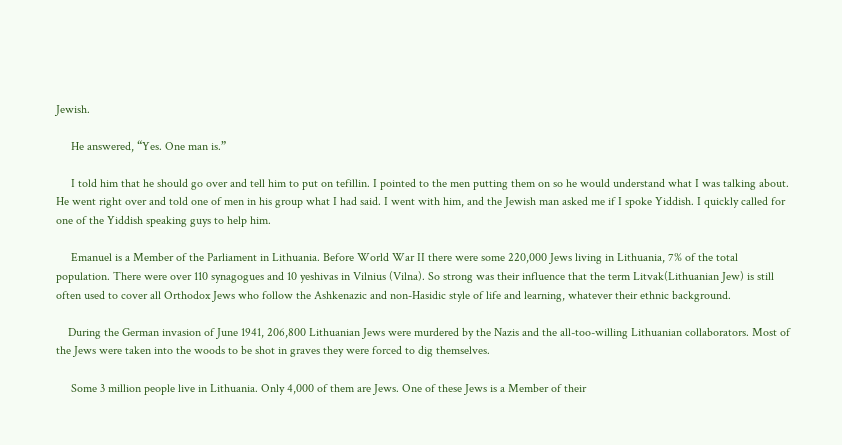Jewish.

     He answered, “Yes. One man is.”

     I told him that he should go over and tell him to put on tefillin. I pointed to the men putting them on so he would understand what I was talking about. He went right over and told one of men in his group what I had said. I went with him, and the Jewish man asked me if I spoke Yiddish. I quickly called for one of the Yiddish speaking guys to help him.

     Emanuel is a Member of the Parliament in Lithuania. Before World War II there were some 220,000 Jews living in Lithuania, 7% of the total population. There were over 110 synagogues and 10 yeshivas in Vilnius (Vilna). So strong was their influence that the term Litvak(Lithuanian Jew) is still often used to cover all Orthodox Jews who follow the Ashkenazic and non-Hasidic style of life and learning, whatever their ethnic background.

    During the German invasion of June 1941, 206,800 Lithuanian Jews were murdered by the Nazis and the all-too-willing Lithuanian collaborators. Most of the Jews were taken into the woods to be shot in graves they were forced to dig themselves.

     Some 3 million people live in Lithuania. Only 4,000 of them are Jews. One of these Jews is a Member of their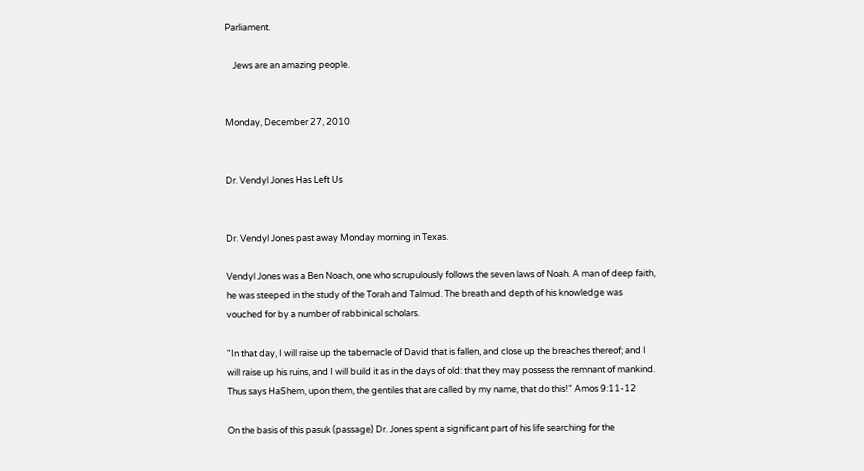Parliament.

    Jews are an amazing people.


Monday, December 27, 2010


Dr. Vendyl Jones Has Left Us


Dr. Vendyl Jones past away Monday morning in Texas.

Vendyl Jones was a Ben Noach, one who scrupulously follows the seven laws of Noah. A man of deep faith, he was steeped in the study of the Torah and Talmud. The breath and depth of his knowledge was vouched for by a number of rabbinical scholars.

"In that day, I will raise up the tabernacle of David that is fallen, and close up the breaches thereof; and I will raise up his ruins, and I will build it as in the days of old: that they may possess the remnant of mankind. Thus says HaShem, upon them, the gentiles that are called by my name, that do this!" Amos 9:11-12

On the basis of this pasuk (passage) Dr. Jones spent a significant part of his life searching for the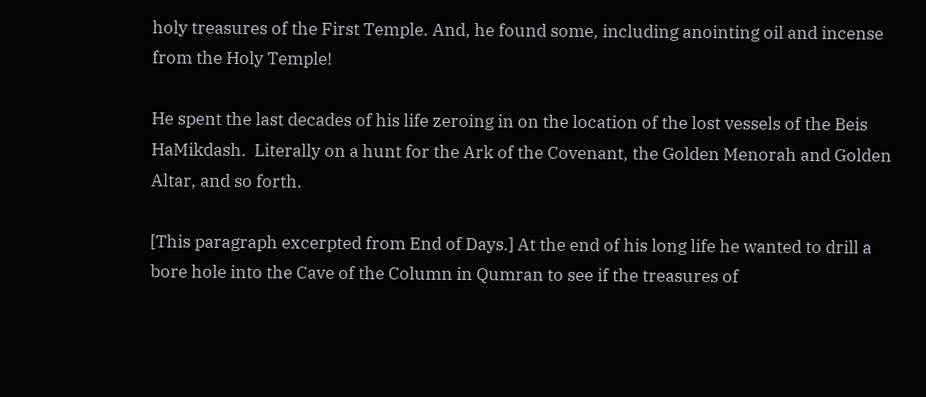holy treasures of the First Temple. And, he found some, including anointing oil and incense from the Holy Temple!

He spent the last decades of his life zeroing in on the location of the lost vessels of the Beis HaMikdash.  Literally on a hunt for the Ark of the Covenant, the Golden Menorah and Golden Altar, and so forth.

[This paragraph excerpted from End of Days.] At the end of his long life he wanted to drill a bore hole into the Cave of the Column in Qumran to see if the treasures of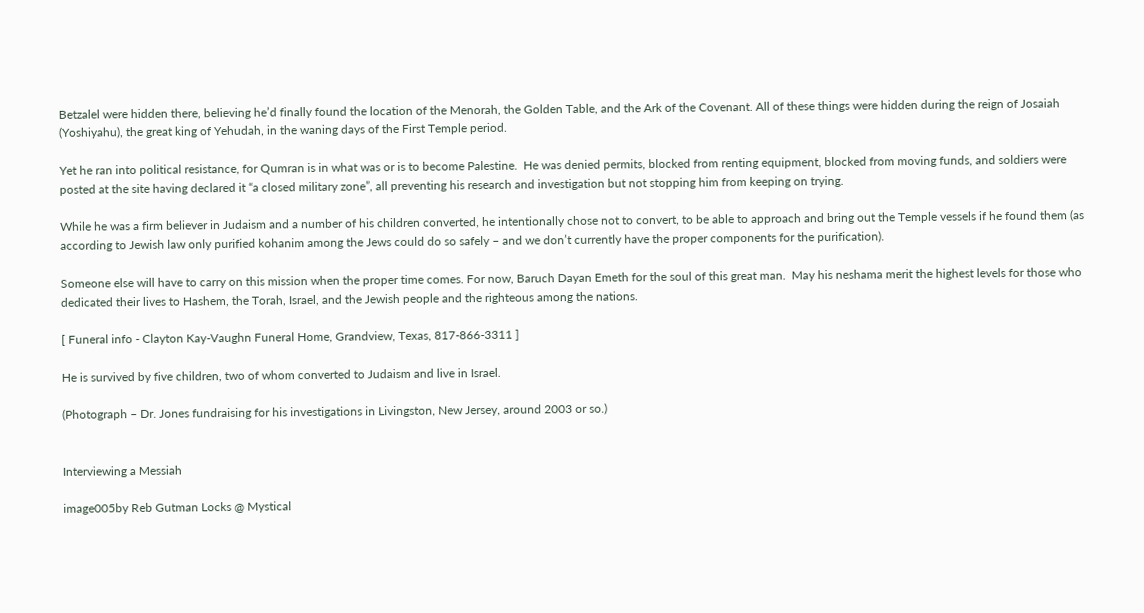Betzalel were hidden there, believing he’d finally found the location of the Menorah, the Golden Table, and the Ark of the Covenant. All of these things were hidden during the reign of Josaiah (Yoshiyahu), the great king of Yehudah, in the waning days of the First Temple period.

Yet he ran into political resistance, for Qumran is in what was or is to become Palestine.  He was denied permits, blocked from renting equipment, blocked from moving funds, and soldiers were posted at the site having declared it “a closed military zone”, all preventing his research and investigation but not stopping him from keeping on trying.

While he was a firm believer in Judaism and a number of his children converted, he intentionally chose not to convert, to be able to approach and bring out the Temple vessels if he found them (as according to Jewish law only purified kohanim among the Jews could do so safely – and we don’t currently have the proper components for the purification).

Someone else will have to carry on this mission when the proper time comes. For now, Baruch Dayan Emeth for the soul of this great man.  May his neshama merit the highest levels for those who dedicated their lives to Hashem, the Torah, Israel, and the Jewish people and the righteous among the nations.

[ Funeral info - Clayton Kay-Vaughn Funeral Home, Grandview, Texas, 817-866-3311 ]

He is survived by five children, two of whom converted to Judaism and live in Israel.

(Photograph – Dr. Jones fundraising for his investigations in Livingston, New Jersey, around 2003 or so.)


Interviewing a Messiah

image005by Reb Gutman Locks @ Mystical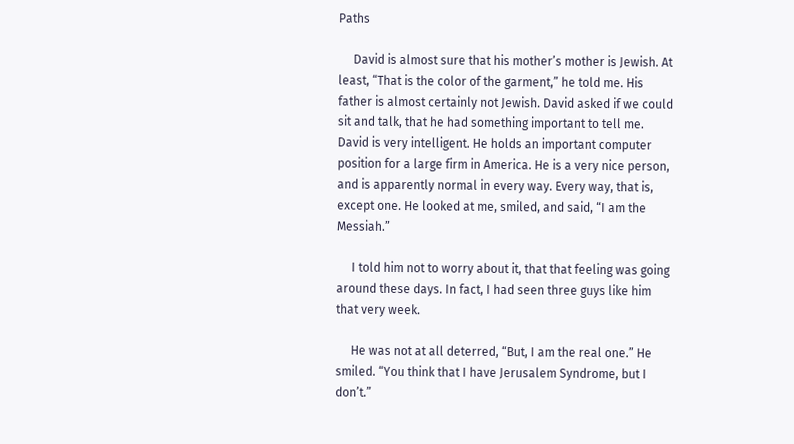Paths

     David is almost sure that his mother’s mother is Jewish. At least, “That is the color of the garment,” he told me. His father is almost certainly not Jewish. David asked if we could sit and talk, that he had something important to tell me. David is very intelligent. He holds an important computer position for a large firm in America. He is a very nice person, and is apparently normal in every way. Every way, that is, except one. He looked at me, smiled, and said, “I am the Messiah.”

     I told him not to worry about it, that that feeling was going around these days. In fact, I had seen three guys like him that very week.

     He was not at all deterred, “But, I am the real one.” He smiled. “You think that I have Jerusalem Syndrome, but I don’t.”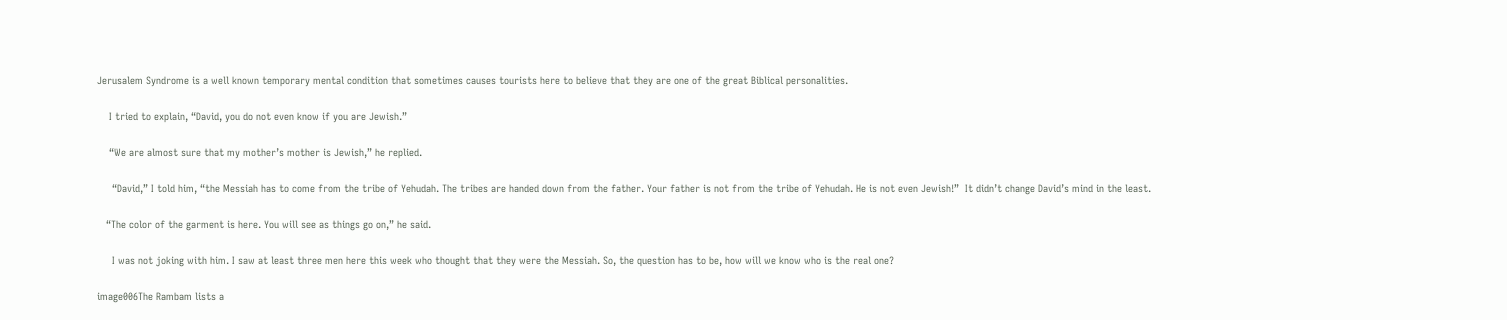Jerusalem Syndrome is a well known temporary mental condition that sometimes causes tourists here to believe that they are one of the great Biblical personalities.

    I tried to explain, “David, you do not even know if you are Jewish.”

    “We are almost sure that my mother’s mother is Jewish,” he replied.

     “David,” I told him, “the Messiah has to come from the tribe of Yehudah. The tribes are handed down from the father. Your father is not from the tribe of Yehudah. He is not even Jewish!”  It didn’t change David’s mind in the least.

   “The color of the garment is here. You will see as things go on,” he said.

     I was not joking with him. I saw at least three men here this week who thought that they were the Messiah. So, the question has to be, how will we know who is the real one?

image006The Rambam lists a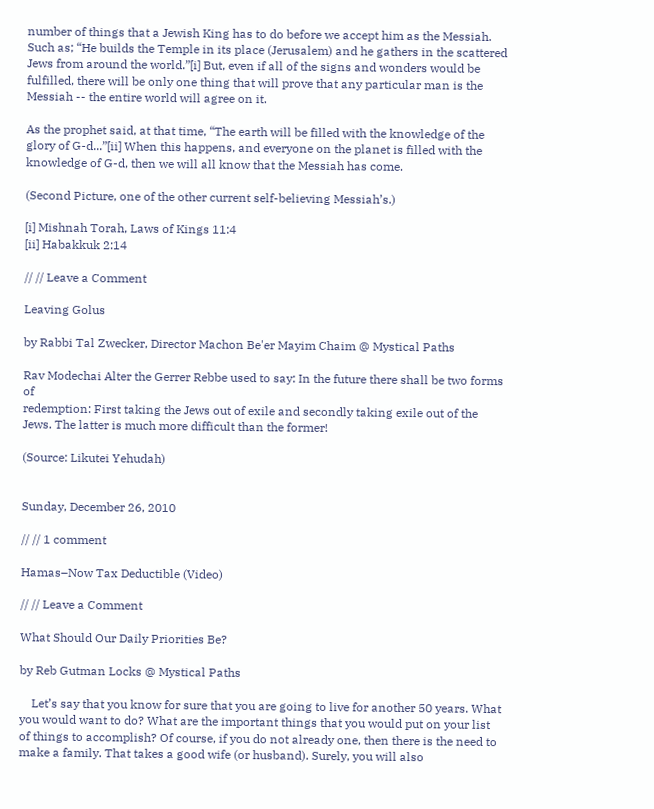number of things that a Jewish King has to do before we accept him as the Messiah. Such as; “He builds the Temple in its place (Jerusalem) and he gathers in the scattered Jews from around the world.”[i] But, even if all of the signs and wonders would be fulfilled, there will be only one thing that will prove that any particular man is the Messiah -- the entire world will agree on it.

As the prophet said, at that time, “The earth will be filled with the knowledge of the glory of G-d...”[ii] When this happens, and everyone on the planet is filled with the knowledge of G-d, then we will all know that the Messiah has come.

(Second Picture, one of the other current self-believing Messiah’s.)

[i] Mishnah Torah, Laws of Kings 11:4
[ii] Habakkuk 2:14

// // Leave a Comment

Leaving Golus

by Rabbi Tal Zwecker, Director Machon Be'er Mayim Chaim @ Mystical Paths

Rav Modechai Alter the Gerrer Rebbe used to say: In the future there shall be two forms of
redemption: First taking the Jews out of exile and secondly taking exile out of the Jews. The latter is much more difficult than the former!

(Source: Likutei Yehudah)


Sunday, December 26, 2010

// // 1 comment

Hamas–Now Tax Deductible (Video)

// // Leave a Comment

What Should Our Daily Priorities Be?

by Reb Gutman Locks @ Mystical Paths

    Let’s say that you know for sure that you are going to live for another 50 years. What you would want to do? What are the important things that you would put on your list of things to accomplish? Of course, if you do not already one, then there is the need to make a family. That takes a good wife (or husband). Surely, you will also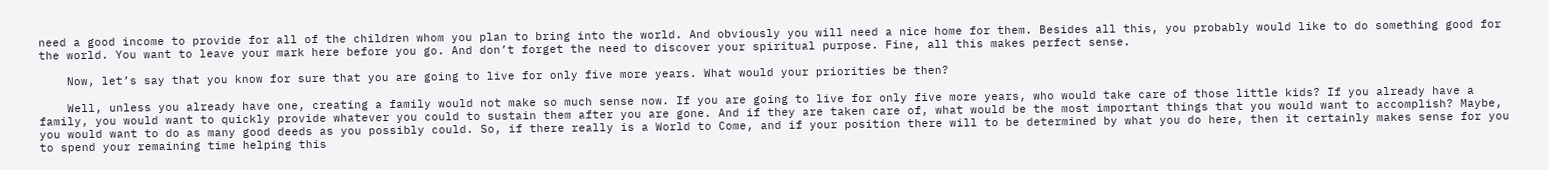need a good income to provide for all of the children whom you plan to bring into the world. And obviously you will need a nice home for them. Besides all this, you probably would like to do something good for the world. You want to leave your mark here before you go. And don’t forget the need to discover your spiritual purpose. Fine, all this makes perfect sense.

    Now, let’s say that you know for sure that you are going to live for only five more years. What would your priorities be then?

    Well, unless you already have one, creating a family would not make so much sense now. If you are going to live for only five more years, who would take care of those little kids? If you already have a family, you would want to quickly provide whatever you could to sustain them after you are gone. And if they are taken care of, what would be the most important things that you would want to accomplish? Maybe, you would want to do as many good deeds as you possibly could. So, if there really is a World to Come, and if your position there will to be determined by what you do here, then it certainly makes sense for you to spend your remaining time helping this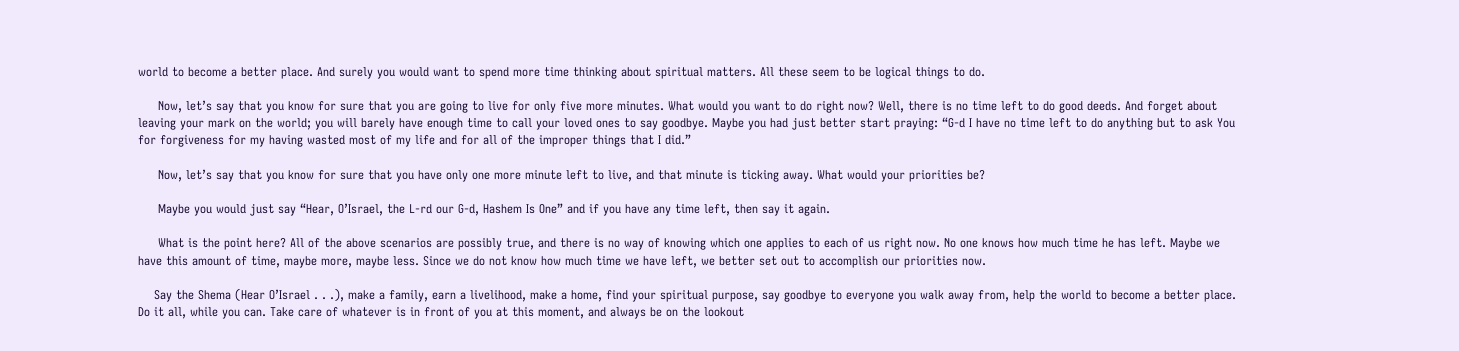world to become a better place. And surely you would want to spend more time thinking about spiritual matters. All these seem to be logical things to do.

     Now, let’s say that you know for sure that you are going to live for only five more minutes. What would you want to do right now? Well, there is no time left to do good deeds. And forget about leaving your mark on the world; you will barely have enough time to call your loved ones to say goodbye. Maybe you had just better start praying: “G-d I have no time left to do anything but to ask You for forgiveness for my having wasted most of my life and for all of the improper things that I did.”

     Now, let’s say that you know for sure that you have only one more minute left to live, and that minute is ticking away. What would your priorities be?

     Maybe you would just say “Hear, O’Israel, the L-rd our G-d, Hashem Is One” and if you have any time left, then say it again.

     What is the point here? All of the above scenarios are possibly true, and there is no way of knowing which one applies to each of us right now. No one knows how much time he has left. Maybe we have this amount of time, maybe more, maybe less. Since we do not know how much time we have left, we better set out to accomplish our priorities now.

    Say the Shema (Hear O’Israel . . .), make a family, earn a livelihood, make a home, find your spiritual purpose, say goodbye to everyone you walk away from, help the world to become a better place. Do it all, while you can. Take care of whatever is in front of you at this moment, and always be on the lookout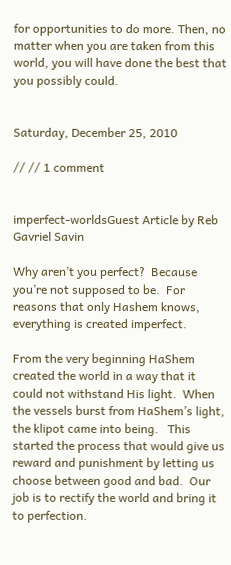for opportunities to do more. Then, no matter when you are taken from this world, you will have done the best that you possibly could.


Saturday, December 25, 2010

// // 1 comment


imperfect-worldsGuest Article by Reb Gavriel Savin

Why aren’t you perfect?  Because you’re not supposed to be.  For reasons that only Hashem knows, everything is created imperfect.

From the very beginning HaShem created the world in a way that it could not withstand His light.  When the vessels burst from HaShem’s light, the klipot came into being.   This started the process that would give us reward and punishment by letting us choose between good and bad.  Our job is to rectify the world and bring it to perfection.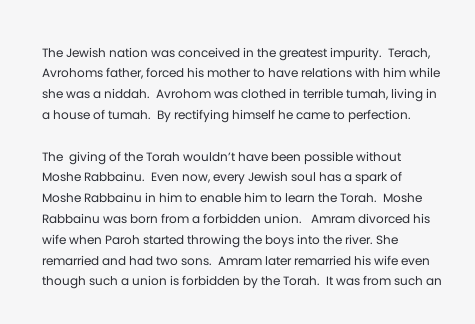The Jewish nation was conceived in the greatest impurity.  Terach, Avrohoms father, forced his mother to have relations with him while she was a niddah.  Avrohom was clothed in terrible tumah, living in a house of tumah.  By rectifying himself he came to perfection.

The  giving of the Torah wouldn’t have been possible without Moshe Rabbainu.  Even now, every Jewish soul has a spark of Moshe Rabbainu in him to enable him to learn the Torah.  Moshe Rabbainu was born from a forbidden union.   Amram divorced his wife when Paroh started throwing the boys into the river. She remarried and had two sons.  Amram later remarried his wife even though such a union is forbidden by the Torah.  It was from such an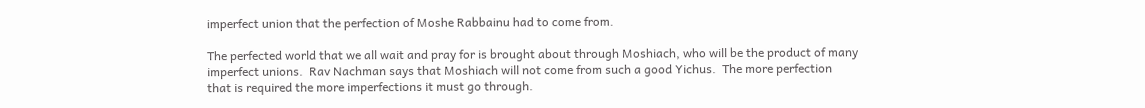imperfect union that the perfection of Moshe Rabbainu had to come from.

The perfected world that we all wait and pray for is brought about through Moshiach, who will be the product of many imperfect unions.  Rav Nachman says that Moshiach will not come from such a good Yichus.  The more perfection that is required the more imperfections it must go through.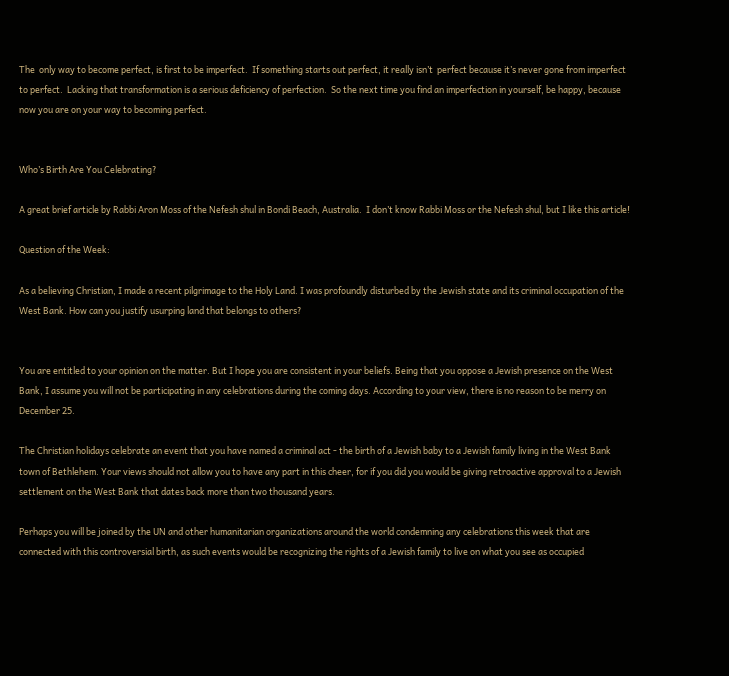The  only way to become perfect, is first to be imperfect.  If something starts out perfect, it really isn’t  perfect because it’s never gone from imperfect to perfect.  Lacking that transformation is a serious deficiency of perfection.  So the next time you find an imperfection in yourself, be happy, because now you are on your way to becoming perfect.


Who’s Birth Are You Celebrating?

A great brief article by Rabbi Aron Moss of the Nefesh shul in Bondi Beach, Australia.  I don’t know Rabbi Moss or the Nefesh shul, but I like this article!

Question of the Week:

As a believing Christian, I made a recent pilgrimage to the Holy Land. I was profoundly disturbed by the Jewish state and its criminal occupation of the West Bank. How can you justify usurping land that belongs to others?


You are entitled to your opinion on the matter. But I hope you are consistent in your beliefs. Being that you oppose a Jewish presence on the West Bank, I assume you will not be participating in any celebrations during the coming days. According to your view, there is no reason to be merry on December 25.

The Christian holidays celebrate an event that you have named a criminal act - the birth of a Jewish baby to a Jewish family living in the West Bank town of Bethlehem. Your views should not allow you to have any part in this cheer, for if you did you would be giving retroactive approval to a Jewish settlement on the West Bank that dates back more than two thousand years.

Perhaps you will be joined by the UN and other humanitarian organizations around the world condemning any celebrations this week that are connected with this controversial birth, as such events would be recognizing the rights of a Jewish family to live on what you see as occupied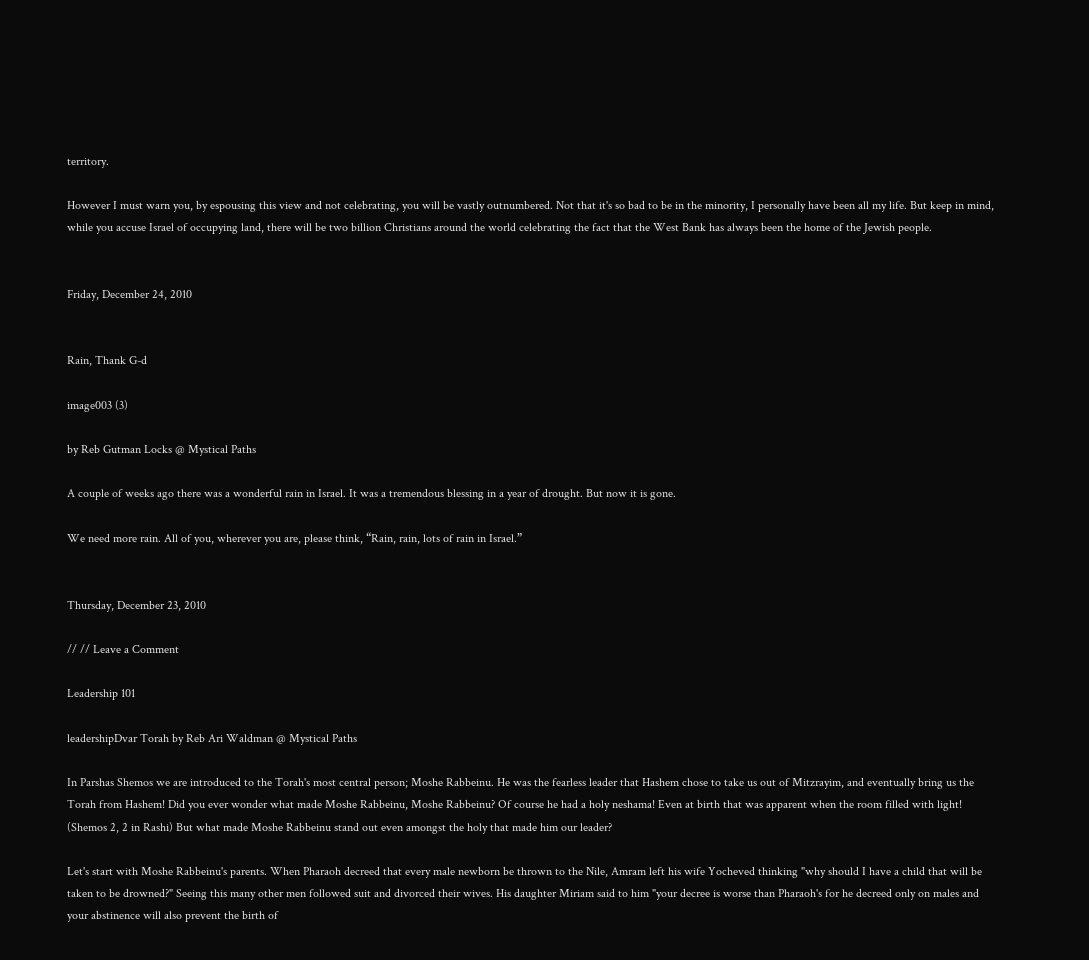territory.

However I must warn you, by espousing this view and not celebrating, you will be vastly outnumbered. Not that it's so bad to be in the minority, I personally have been all my life. But keep in mind, while you accuse Israel of occupying land, there will be two billion Christians around the world celebrating the fact that the West Bank has always been the home of the Jewish people.


Friday, December 24, 2010


Rain, Thank G-d

image003 (3)

by Reb Gutman Locks @ Mystical Paths

A couple of weeks ago there was a wonderful rain in Israel. It was a tremendous blessing in a year of drought. But now it is gone.

We need more rain. All of you, wherever you are, please think, “Rain, rain, lots of rain in Israel.”


Thursday, December 23, 2010

// // Leave a Comment

Leadership 101

leadershipDvar Torah by Reb Ari Waldman @ Mystical Paths

In Parshas Shemos we are introduced to the Torah's most central person; Moshe Rabbeinu. He was the fearless leader that Hashem chose to take us out of Mitzrayim, and eventually bring us the Torah from Hashem! Did you ever wonder what made Moshe Rabbeinu, Moshe Rabbeinu? Of course he had a holy neshama! Even at birth that was apparent when the room filled with light! (Shemos 2, 2 in Rashi) But what made Moshe Rabbeinu stand out even amongst the holy that made him our leader?

Let's start with Moshe Rabbeinu's parents. When Pharaoh decreed that every male newborn be thrown to the Nile, Amram left his wife Yocheved thinking "why should I have a child that will be taken to be drowned?" Seeing this many other men followed suit and divorced their wives. His daughter Miriam said to him "your decree is worse than Pharaoh's for he decreed only on males and your abstinence will also prevent the birth of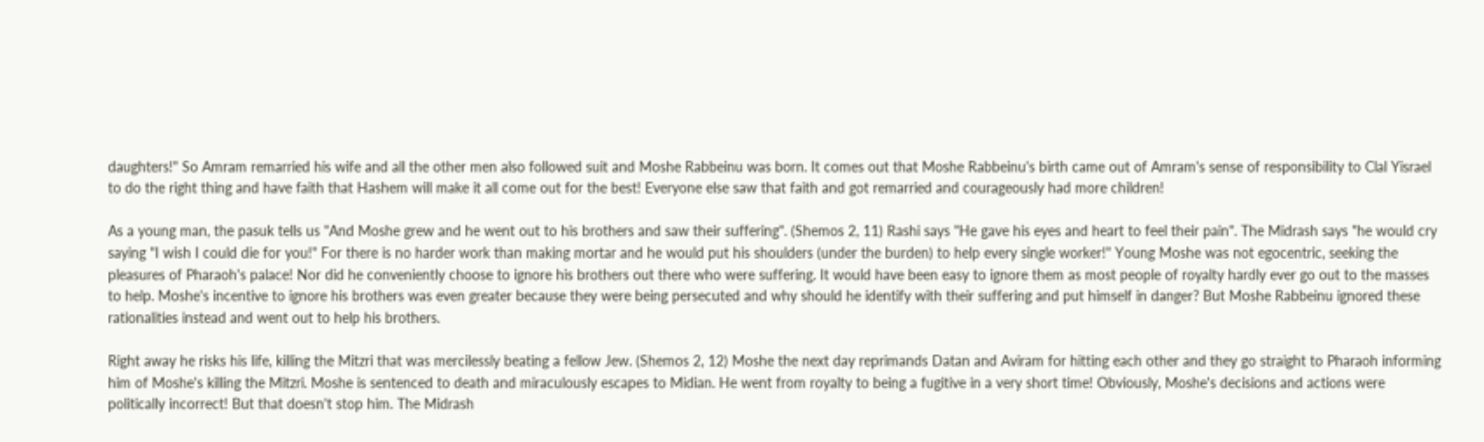daughters!" So Amram remarried his wife and all the other men also followed suit and Moshe Rabbeinu was born. It comes out that Moshe Rabbeinu's birth came out of Amram's sense of responsibility to Clal Yisrael to do the right thing and have faith that Hashem will make it all come out for the best! Everyone else saw that faith and got remarried and courageously had more children!

As a young man, the pasuk tells us "And Moshe grew and he went out to his brothers and saw their suffering". (Shemos 2, 11) Rashi says "He gave his eyes and heart to feel their pain". The Midrash says "he would cry saying "I wish I could die for you!" For there is no harder work than making mortar and he would put his shoulders (under the burden) to help every single worker!" Young Moshe was not egocentric, seeking the pleasures of Pharaoh's palace! Nor did he conveniently choose to ignore his brothers out there who were suffering. It would have been easy to ignore them as most people of royalty hardly ever go out to the masses to help. Moshe's incentive to ignore his brothers was even greater because they were being persecuted and why should he identify with their suffering and put himself in danger? But Moshe Rabbeinu ignored these rationalities instead and went out to help his brothers.

Right away he risks his life, killing the Mitzri that was mercilessly beating a fellow Jew. (Shemos 2, 12) Moshe the next day reprimands Datan and Aviram for hitting each other and they go straight to Pharaoh informing him of Moshe's killing the Mitzri. Moshe is sentenced to death and miraculously escapes to Midian. He went from royalty to being a fugitive in a very short time! Obviously, Moshe's decisions and actions were politically incorrect! But that doesn't stop him. The Midrash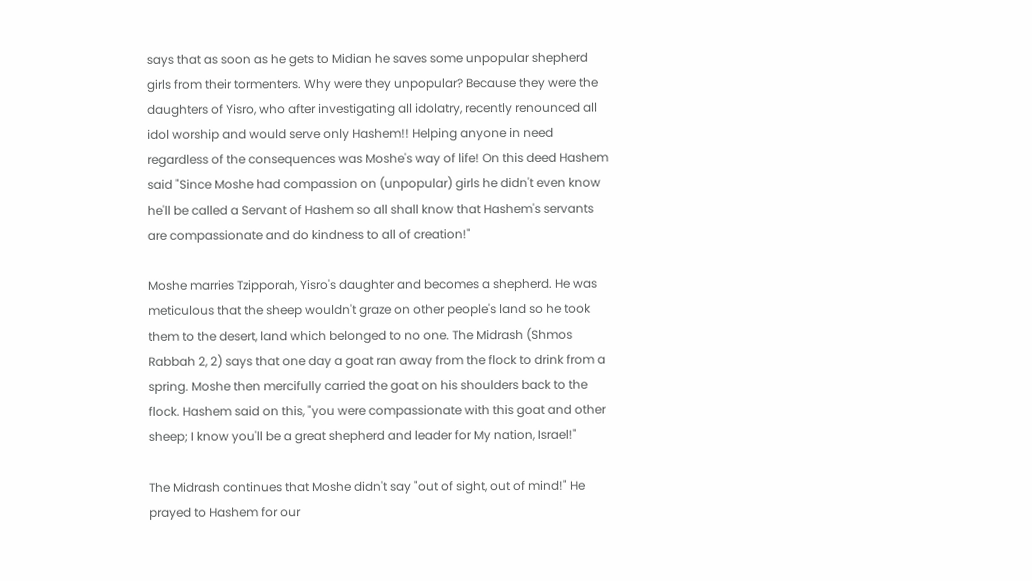says that as soon as he gets to Midian he saves some unpopular shepherd girls from their tormenters. Why were they unpopular? Because they were the daughters of Yisro, who after investigating all idolatry, recently renounced all idol worship and would serve only Hashem!! Helping anyone in need regardless of the consequences was Moshe's way of life! On this deed Hashem said "Since Moshe had compassion on (unpopular) girls he didn't even know he'll be called a Servant of Hashem so all shall know that Hashem's servants are compassionate and do kindness to all of creation!"

Moshe marries Tzipporah, Yisro's daughter and becomes a shepherd. He was meticulous that the sheep wouldn't graze on other people's land so he took them to the desert, land which belonged to no one. The Midrash (Shmos Rabbah 2, 2) says that one day a goat ran away from the flock to drink from a spring. Moshe then mercifully carried the goat on his shoulders back to the flock. Hashem said on this, "you were compassionate with this goat and other sheep; I know you'll be a great shepherd and leader for My nation, Israel!"

The Midrash continues that Moshe didn't say "out of sight, out of mind!" He prayed to Hashem for our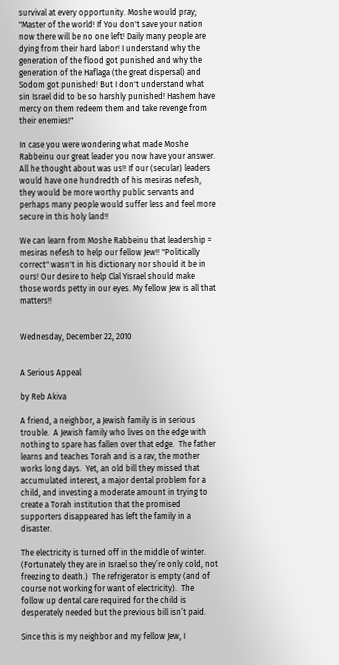survival at every opportunity. Moshe would pray; "Master of the world! If You don't save your nation now there will be no one left! Daily many people are dying from their hard labor! I understand why the generation of the flood got punished and why the generation of the Haflaga (the great dispersal) and Sodom got punished! But I don't understand what sin Israel did to be so harshly punished! Hashem have mercy on them redeem them and take revenge from their enemies!"

In case you were wondering what made Moshe Rabbeinu our great leader you now have your answer. All he thought about was us!! If our (secular) leaders would have one hundredth of his mesiras nefesh, they would be more worthy public servants and perhaps many people would suffer less and feel more secure in this holy land!!

We can learn from Moshe Rabbeinu that leadership = mesiras nefesh to help our fellow Jew!! "Politically correct" wasn't in his dictionary nor should it be in ours! Our desire to help Clal Yisrael should make those words petty in our eyes. My fellow Jew is all that matters!!


Wednesday, December 22, 2010


A Serious Appeal

by Reb Akiva

A friend, a neighbor, a Jewish family is in serious trouble.  A Jewish family who lives on the edge with nothing to spare has fallen over that edge.  The father learns and teaches Torah and is a rav, the mother works long days.  Yet, an old bill they missed that accumulated interest, a major dental problem for a child, and investing a moderate amount in trying to create a Torah institution that the promised supporters disappeared has left the family in a disaster.

The electricity is turned off in the middle of winter.  (Fortunately they are in Israel so they’re only cold, not freezing to death.)  The refrigerator is empty (and of course not working for want of electricity).  The follow up dental care required for the child is desperately needed but the previous bill isn’t paid.

Since this is my neighbor and my fellow Jew, I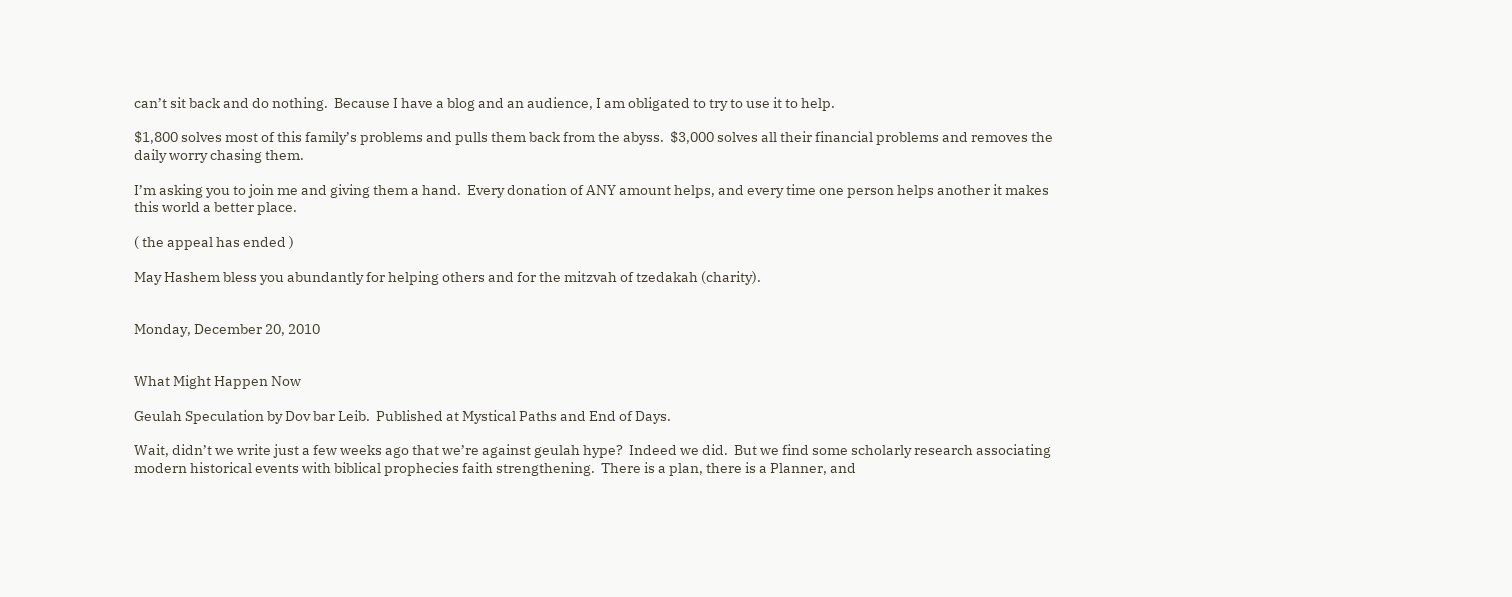can’t sit back and do nothing.  Because I have a blog and an audience, I am obligated to try to use it to help.

$1,800 solves most of this family’s problems and pulls them back from the abyss.  $3,000 solves all their financial problems and removes the daily worry chasing them.

I’m asking you to join me and giving them a hand.  Every donation of ANY amount helps, and every time one person helps another it makes this world a better place.

( the appeal has ended )

May Hashem bless you abundantly for helping others and for the mitzvah of tzedakah (charity).


Monday, December 20, 2010


What Might Happen Now

Geulah Speculation by Dov bar Leib.  Published at Mystical Paths and End of Days.

Wait, didn’t we write just a few weeks ago that we’re against geulah hype?  Indeed we did.  But we find some scholarly research associating modern historical events with biblical prophecies faith strengthening.  There is a plan, there is a Planner, and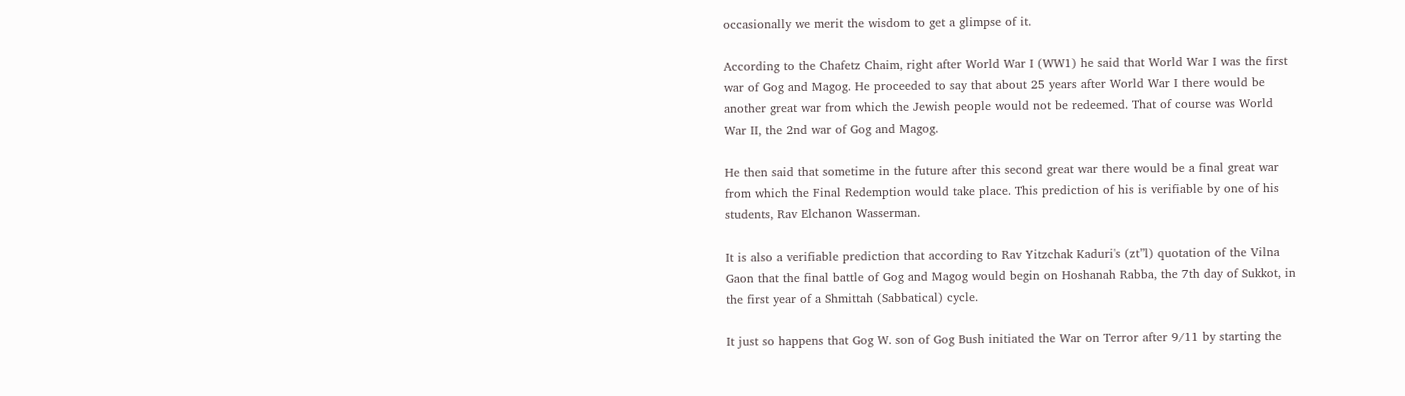occasionally we merit the wisdom to get a glimpse of it.

According to the Chafetz Chaim, right after World War I (WW1) he said that World War I was the first war of Gog and Magog. He proceeded to say that about 25 years after World War I there would be another great war from which the Jewish people would not be redeemed. That of course was World War II, the 2nd war of Gog and Magog.

He then said that sometime in the future after this second great war there would be a final great war from which the Final Redemption would take place. This prediction of his is verifiable by one of his students, Rav Elchanon Wasserman.

It is also a verifiable prediction that according to Rav Yitzchak Kaduri's (zt”l) quotation of the Vilna Gaon that the final battle of Gog and Magog would begin on Hoshanah Rabba, the 7th day of Sukkot, in the first year of a Shmittah (Sabbatical) cycle.

It just so happens that Gog W. son of Gog Bush initiated the War on Terror after 9/11 by starting the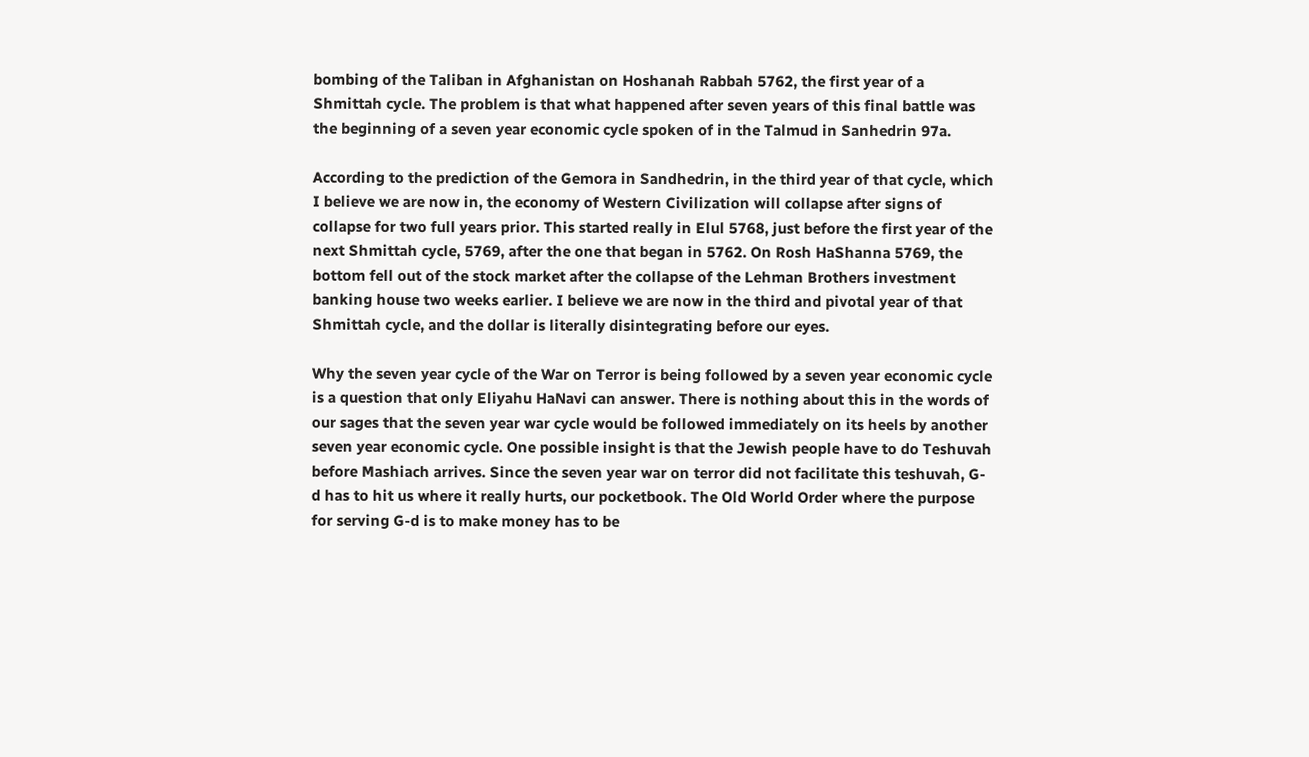bombing of the Taliban in Afghanistan on Hoshanah Rabbah 5762, the first year of a Shmittah cycle. The problem is that what happened after seven years of this final battle was the beginning of a seven year economic cycle spoken of in the Talmud in Sanhedrin 97a.

According to the prediction of the Gemora in Sandhedrin, in the third year of that cycle, which I believe we are now in, the economy of Western Civilization will collapse after signs of collapse for two full years prior. This started really in Elul 5768, just before the first year of the next Shmittah cycle, 5769, after the one that began in 5762. On Rosh HaShanna 5769, the bottom fell out of the stock market after the collapse of the Lehman Brothers investment banking house two weeks earlier. I believe we are now in the third and pivotal year of that Shmittah cycle, and the dollar is literally disintegrating before our eyes.

Why the seven year cycle of the War on Terror is being followed by a seven year economic cycle is a question that only Eliyahu HaNavi can answer. There is nothing about this in the words of our sages that the seven year war cycle would be followed immediately on its heels by another seven year economic cycle. One possible insight is that the Jewish people have to do Teshuvah before Mashiach arrives. Since the seven year war on terror did not facilitate this teshuvah, G-d has to hit us where it really hurts, our pocketbook. The Old World Order where the purpose for serving G-d is to make money has to be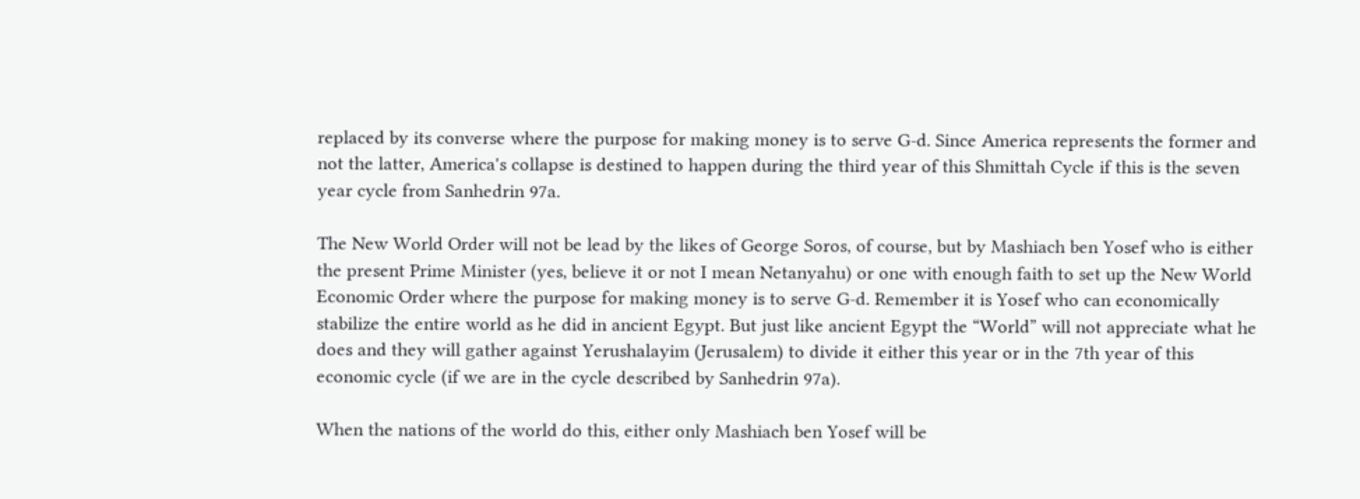replaced by its converse where the purpose for making money is to serve G-d. Since America represents the former and not the latter, America's collapse is destined to happen during the third year of this Shmittah Cycle if this is the seven year cycle from Sanhedrin 97a.

The New World Order will not be lead by the likes of George Soros, of course, but by Mashiach ben Yosef who is either the present Prime Minister (yes, believe it or not I mean Netanyahu) or one with enough faith to set up the New World Economic Order where the purpose for making money is to serve G-d. Remember it is Yosef who can economically stabilize the entire world as he did in ancient Egypt. But just like ancient Egypt the “World” will not appreciate what he does and they will gather against Yerushalayim (Jerusalem) to divide it either this year or in the 7th year of this economic cycle (if we are in the cycle described by Sanhedrin 97a).

When the nations of the world do this, either only Mashiach ben Yosef will be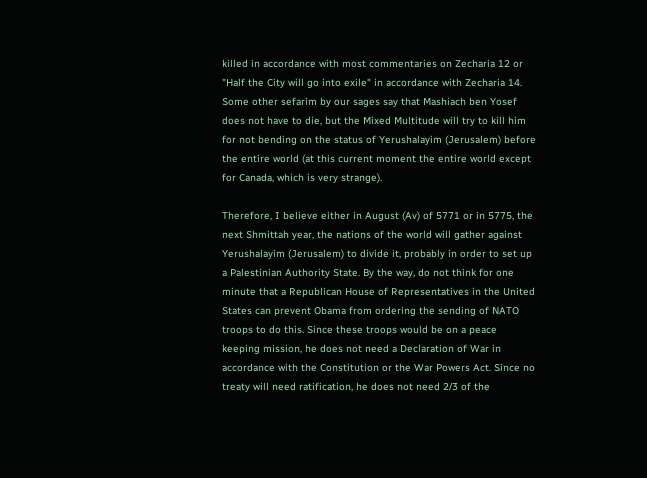killed in accordance with most commentaries on Zecharia 12 or "Half the City will go into exile" in accordance with Zecharia 14. Some other sefarim by our sages say that Mashiach ben Yosef does not have to die, but the Mixed Multitude will try to kill him for not bending on the status of Yerushalayim (Jerusalem) before the entire world (at this current moment the entire world except for Canada, which is very strange).

Therefore, I believe either in August (Av) of 5771 or in 5775, the next Shmittah year, the nations of the world will gather against Yerushalayim (Jerusalem) to divide it, probably in order to set up a Palestinian Authority State. By the way, do not think for one minute that a Republican House of Representatives in the United States can prevent Obama from ordering the sending of NATO troops to do this. Since these troops would be on a peace keeping mission, he does not need a Declaration of War in accordance with the Constitution or the War Powers Act. Since no treaty will need ratification, he does not need 2/3 of the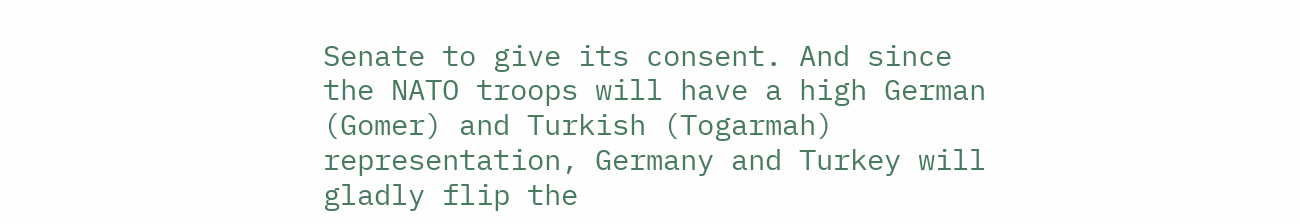Senate to give its consent. And since the NATO troops will have a high German (Gomer) and Turkish (Togarmah) representation, Germany and Turkey will gladly flip the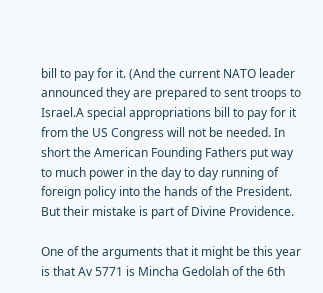bill to pay for it. (And the current NATO leader announced they are prepared to sent troops to Israel.A special appropriations bill to pay for it from the US Congress will not be needed. In short the American Founding Fathers put way to much power in the day to day running of foreign policy into the hands of the President. But their mistake is part of Divine Providence.

One of the arguments that it might be this year is that Av 5771 is Mincha Gedolah of the 6th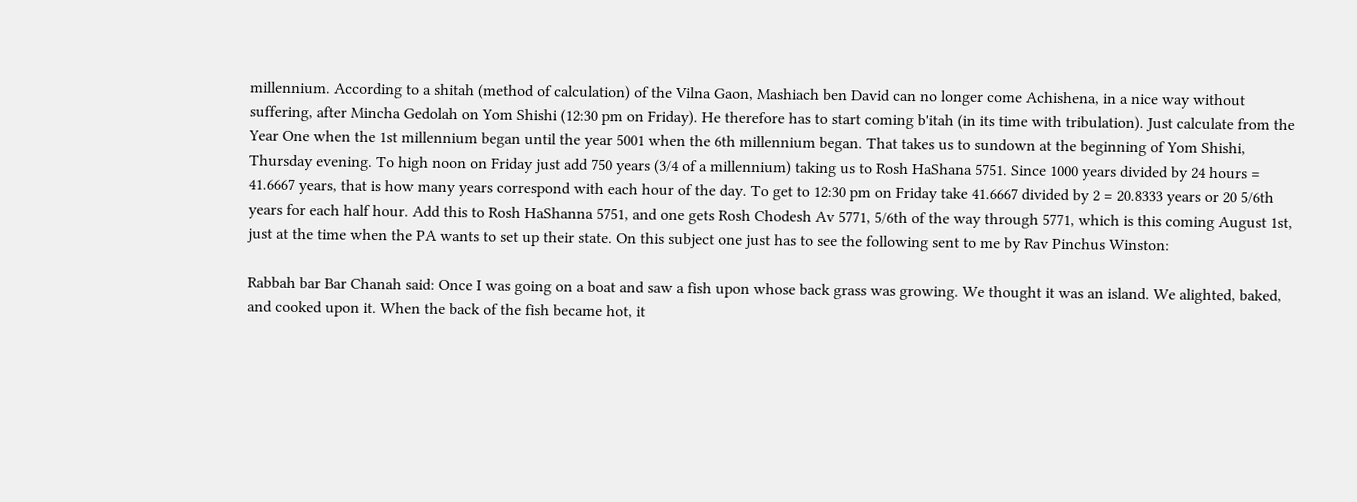millennium. According to a shitah (method of calculation) of the Vilna Gaon, Mashiach ben David can no longer come Achishena, in a nice way without suffering, after Mincha Gedolah on Yom Shishi (12:30 pm on Friday). He therefore has to start coming b'itah (in its time with tribulation). Just calculate from the Year One when the 1st millennium began until the year 5001 when the 6th millennium began. That takes us to sundown at the beginning of Yom Shishi, Thursday evening. To high noon on Friday just add 750 years (3/4 of a millennium) taking us to Rosh HaShana 5751. Since 1000 years divided by 24 hours = 41.6667 years, that is how many years correspond with each hour of the day. To get to 12:30 pm on Friday take 41.6667 divided by 2 = 20.8333 years or 20 5/6th years for each half hour. Add this to Rosh HaShanna 5751, and one gets Rosh Chodesh Av 5771, 5/6th of the way through 5771, which is this coming August 1st, just at the time when the PA wants to set up their state. On this subject one just has to see the following sent to me by Rav Pinchus Winston:

Rabbah bar Bar Chanah said: Once I was going on a boat and saw a fish upon whose back grass was growing. We thought it was an island. We alighted, baked, and cooked upon it. When the back of the fish became hot, it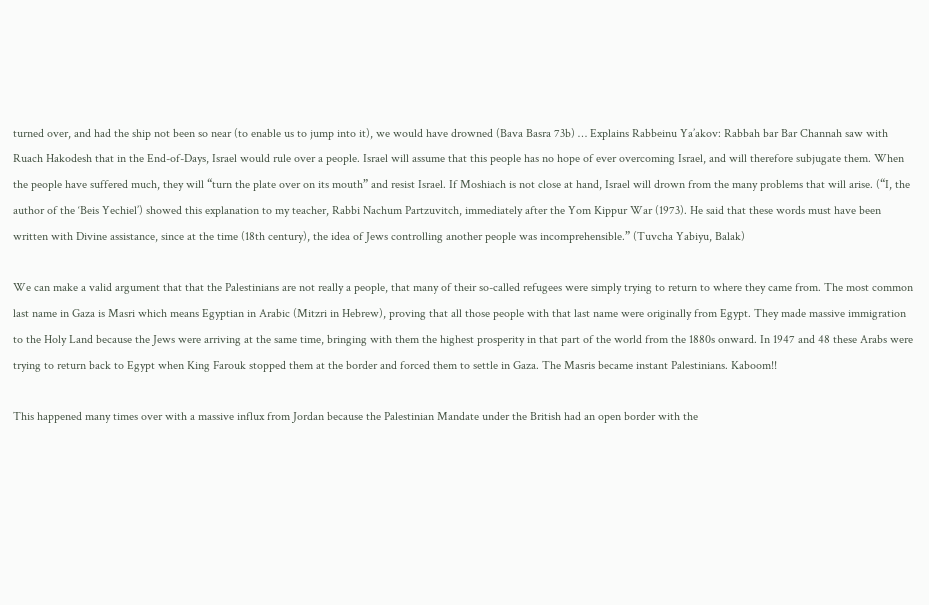turned over, and had the ship not been so near (to enable us to jump into it), we would have drowned (Bava Basra 73b) … Explains Rabbeinu Ya’akov: Rabbah bar Bar Channah saw with Ruach Hakodesh that in the End-of-Days, Israel would rule over a people. Israel will assume that this people has no hope of ever overcoming Israel, and will therefore subjugate them. When the people have suffered much, they will “turn the plate over on its mouth” and resist Israel. If Moshiach is not close at hand, Israel will drown from the many problems that will arise. (“I, the author of the ‘Beis Yechiel’) showed this explanation to my teacher, Rabbi Nachum Partzuvitch, immediately after the Yom Kippur War (1973). He said that these words must have been written with Divine assistance, since at the time (18th century), the idea of Jews controlling another people was incomprehensible.” (Tuvcha Yabiyu, Balak)

We can make a valid argument that that the Palestinians are not really a people, that many of their so-called refugees were simply trying to return to where they came from. The most common last name in Gaza is Masri which means Egyptian in Arabic (Mitzri in Hebrew), proving that all those people with that last name were originally from Egypt. They made massive immigration to the Holy Land because the Jews were arriving at the same time, bringing with them the highest prosperity in that part of the world from the 1880s onward. In 1947 and 48 these Arabs were trying to return back to Egypt when King Farouk stopped them at the border and forced them to settle in Gaza. The Masris became instant Palestinians. Kaboom!!

This happened many times over with a massive influx from Jordan because the Palestinian Mandate under the British had an open border with the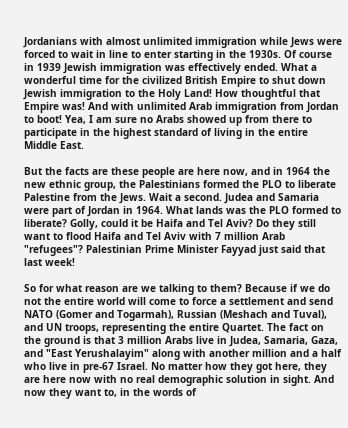Jordanians with almost unlimited immigration while Jews were forced to wait in line to enter starting in the 1930s. Of course in 1939 Jewish immigration was effectively ended. What a wonderful time for the civilized British Empire to shut down Jewish immigration to the Holy Land! How thoughtful that Empire was! And with unlimited Arab immigration from Jordan to boot! Yea, I am sure no Arabs showed up from there to participate in the highest standard of living in the entire Middle East.

But the facts are these people are here now, and in 1964 the new ethnic group, the Palestinians formed the PLO to liberate Palestine from the Jews. Wait a second. Judea and Samaria were part of Jordan in 1964. What lands was the PLO formed to liberate? Golly, could it be Haifa and Tel Aviv? Do they still want to flood Haifa and Tel Aviv with 7 million Arab "refugees"? Palestinian Prime Minister Fayyad just said that last week!

So for what reason are we talking to them? Because if we do not the entire world will come to force a settlement and send NATO (Gomer and Togarmah), Russian (Meshach and Tuval), and UN troops, representing the entire Quartet. The fact on the ground is that 3 million Arabs live in Judea, Samaria, Gaza, and "East Yerushalayim" along with another million and a half who live in pre-67 Israel. No matter how they got here, they are here now with no real demographic solution in sight. And now they want to, in the words of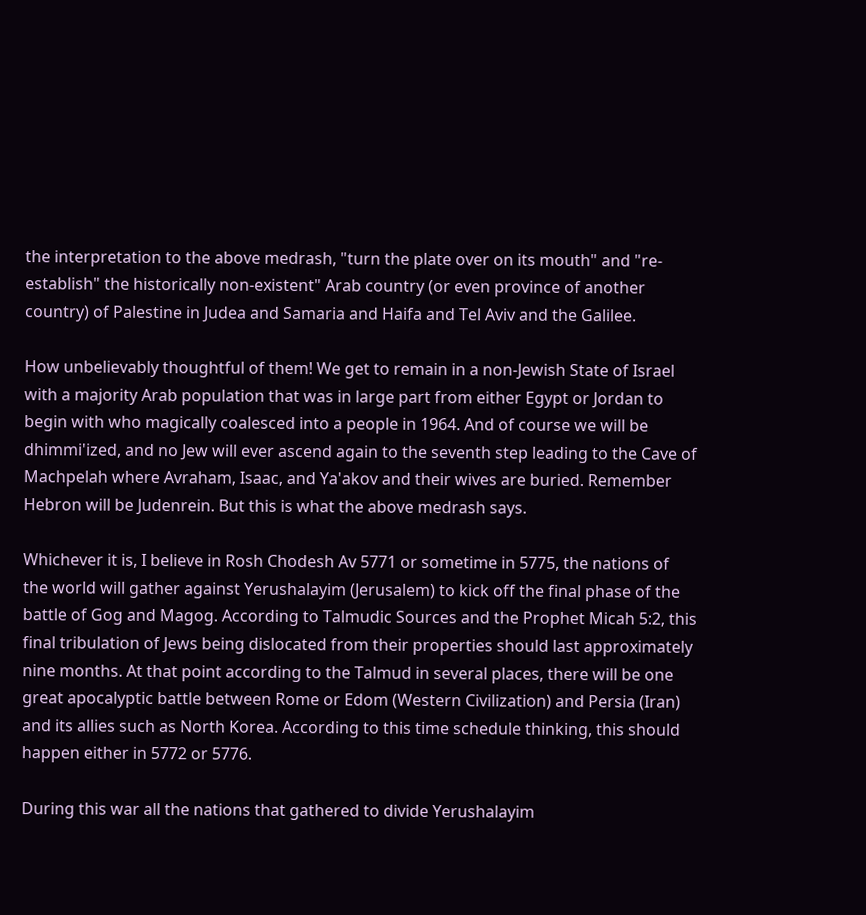the interpretation to the above medrash, "turn the plate over on its mouth" and "re-establish" the historically non-existent" Arab country (or even province of another country) of Palestine in Judea and Samaria and Haifa and Tel Aviv and the Galilee.

How unbelievably thoughtful of them! We get to remain in a non-Jewish State of Israel with a majority Arab population that was in large part from either Egypt or Jordan to begin with who magically coalesced into a people in 1964. And of course we will be dhimmi'ized, and no Jew will ever ascend again to the seventh step leading to the Cave of Machpelah where Avraham, Isaac, and Ya'akov and their wives are buried. Remember Hebron will be Judenrein. But this is what the above medrash says.

Whichever it is, I believe in Rosh Chodesh Av 5771 or sometime in 5775, the nations of the world will gather against Yerushalayim (Jerusalem) to kick off the final phase of the battle of Gog and Magog. According to Talmudic Sources and the Prophet Micah 5:2, this final tribulation of Jews being dislocated from their properties should last approximately nine months. At that point according to the Talmud in several places, there will be one great apocalyptic battle between Rome or Edom (Western Civilization) and Persia (Iran) and its allies such as North Korea. According to this time schedule thinking, this should happen either in 5772 or 5776.

During this war all the nations that gathered to divide Yerushalayim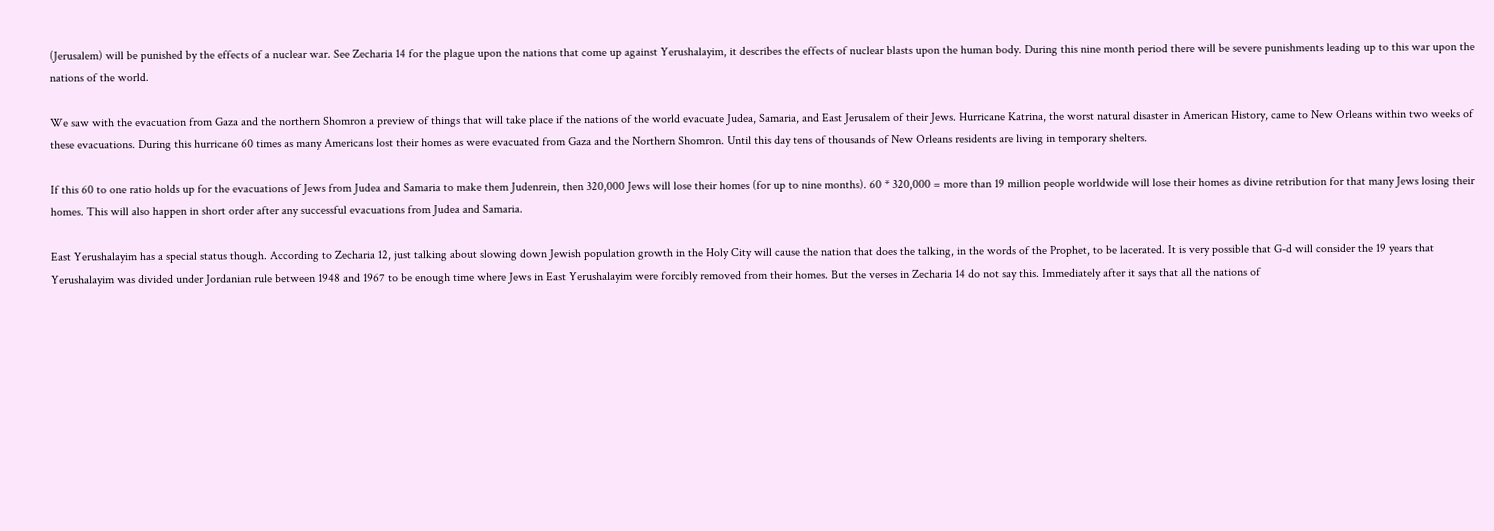(Jerusalem) will be punished by the effects of a nuclear war. See Zecharia 14 for the plague upon the nations that come up against Yerushalayim, it describes the effects of nuclear blasts upon the human body. During this nine month period there will be severe punishments leading up to this war upon the nations of the world.

We saw with the evacuation from Gaza and the northern Shomron a preview of things that will take place if the nations of the world evacuate Judea, Samaria, and East Jerusalem of their Jews. Hurricane Katrina, the worst natural disaster in American History, came to New Orleans within two weeks of these evacuations. During this hurricane 60 times as many Americans lost their homes as were evacuated from Gaza and the Northern Shomron. Until this day tens of thousands of New Orleans residents are living in temporary shelters.

If this 60 to one ratio holds up for the evacuations of Jews from Judea and Samaria to make them Judenrein, then 320,000 Jews will lose their homes (for up to nine months). 60 * 320,000 = more than 19 million people worldwide will lose their homes as divine retribution for that many Jews losing their homes. This will also happen in short order after any successful evacuations from Judea and Samaria.

East Yerushalayim has a special status though. According to Zecharia 12, just talking about slowing down Jewish population growth in the Holy City will cause the nation that does the talking, in the words of the Prophet, to be lacerated. It is very possible that G-d will consider the 19 years that Yerushalayim was divided under Jordanian rule between 1948 and 1967 to be enough time where Jews in East Yerushalayim were forcibly removed from their homes. But the verses in Zecharia 14 do not say this. Immediately after it says that all the nations of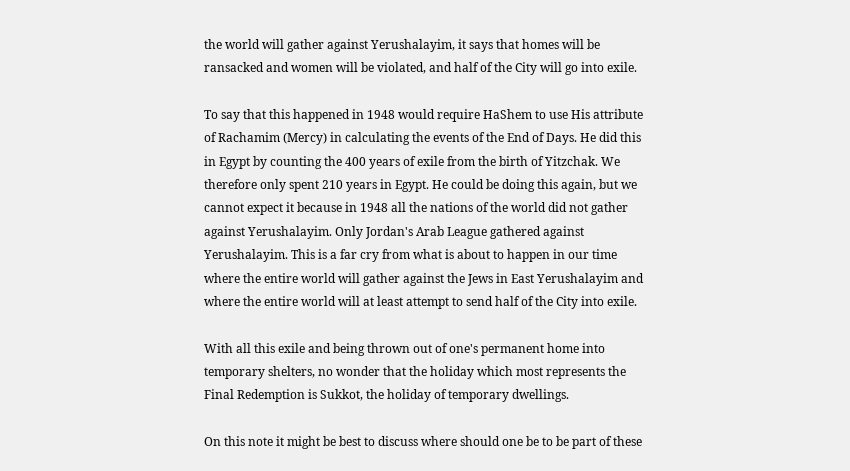the world will gather against Yerushalayim, it says that homes will be ransacked and women will be violated, and half of the City will go into exile.

To say that this happened in 1948 would require HaShem to use His attribute of Rachamim (Mercy) in calculating the events of the End of Days. He did this in Egypt by counting the 400 years of exile from the birth of Yitzchak. We therefore only spent 210 years in Egypt. He could be doing this again, but we cannot expect it because in 1948 all the nations of the world did not gather against Yerushalayim. Only Jordan's Arab League gathered against Yerushalayim. This is a far cry from what is about to happen in our time where the entire world will gather against the Jews in East Yerushalayim and where the entire world will at least attempt to send half of the City into exile.

With all this exile and being thrown out of one's permanent home into temporary shelters, no wonder that the holiday which most represents the Final Redemption is Sukkot, the holiday of temporary dwellings.

On this note it might be best to discuss where should one be to be part of these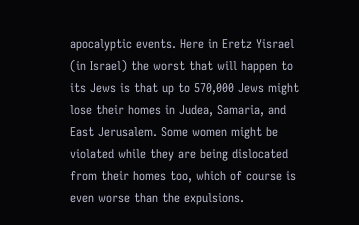apocalyptic events. Here in Eretz Yisrael (in Israel) the worst that will happen to its Jews is that up to 570,000 Jews might lose their homes in Judea, Samaria, and East Jerusalem. Some women might be violated while they are being dislocated from their homes too, which of course is even worse than the expulsions.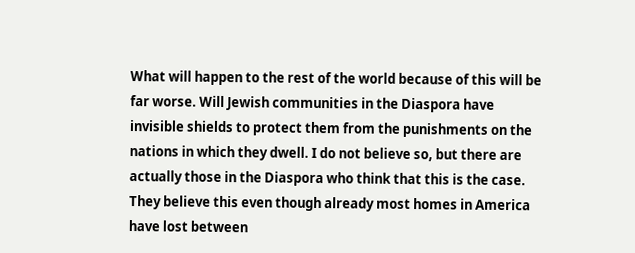What will happen to the rest of the world because of this will be far worse. Will Jewish communities in the Diaspora have invisible shields to protect them from the punishments on the nations in which they dwell. I do not believe so, but there are actually those in the Diaspora who think that this is the case. They believe this even though already most homes in America have lost between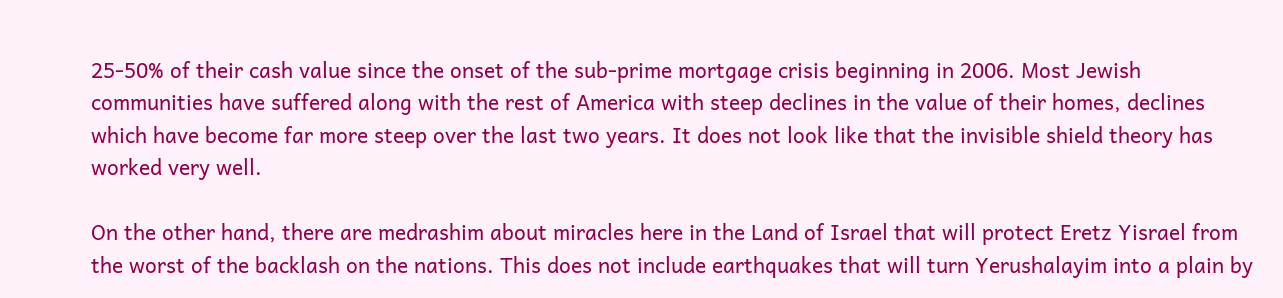25-50% of their cash value since the onset of the sub-prime mortgage crisis beginning in 2006. Most Jewish communities have suffered along with the rest of America with steep declines in the value of their homes, declines which have become far more steep over the last two years. It does not look like that the invisible shield theory has worked very well.

On the other hand, there are medrashim about miracles here in the Land of Israel that will protect Eretz Yisrael from the worst of the backlash on the nations. This does not include earthquakes that will turn Yerushalayim into a plain by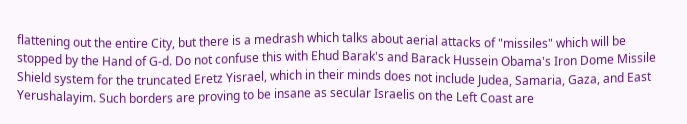flattening out the entire City, but there is a medrash which talks about aerial attacks of "missiles" which will be stopped by the Hand of G-d. Do not confuse this with Ehud Barak's and Barack Hussein Obama's Iron Dome Missile Shield system for the truncated Eretz Yisrael, which in their minds does not include Judea, Samaria, Gaza, and East Yerushalayim. Such borders are proving to be insane as secular Israelis on the Left Coast are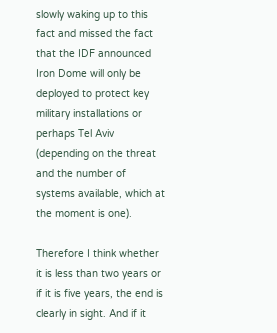slowly waking up to this fact and missed the fact that the IDF announced Iron Dome will only be deployed to protect key military installations or perhaps Tel Aviv (depending on the threat and the number of systems available, which at the moment is one).

Therefore I think whether it is less than two years or if it is five years, the end is clearly in sight. And if it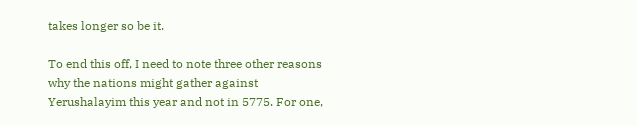takes longer so be it.

To end this off, I need to note three other reasons why the nations might gather against Yerushalayim this year and not in 5775. For one,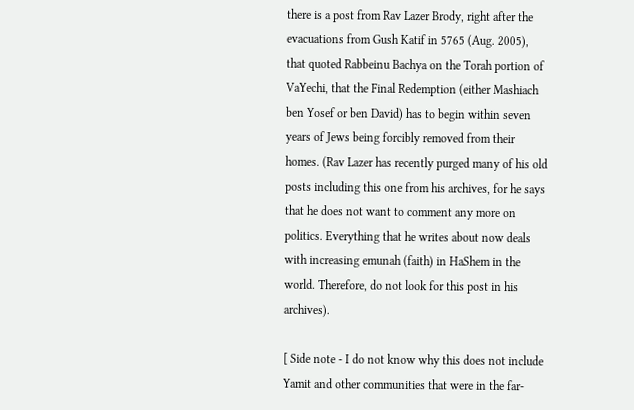there is a post from Rav Lazer Brody, right after the evacuations from Gush Katif in 5765 (Aug. 2005), that quoted Rabbeinu Bachya on the Torah portion of VaYechi, that the Final Redemption (either Mashiach ben Yosef or ben David) has to begin within seven years of Jews being forcibly removed from their homes. (Rav Lazer has recently purged many of his old posts including this one from his archives, for he says that he does not want to comment any more on politics. Everything that he writes about now deals with increasing emunah (faith) in HaShem in the world. Therefore, do not look for this post in his archives).

[ Side note - I do not know why this does not include Yamit and other communities that were in the far-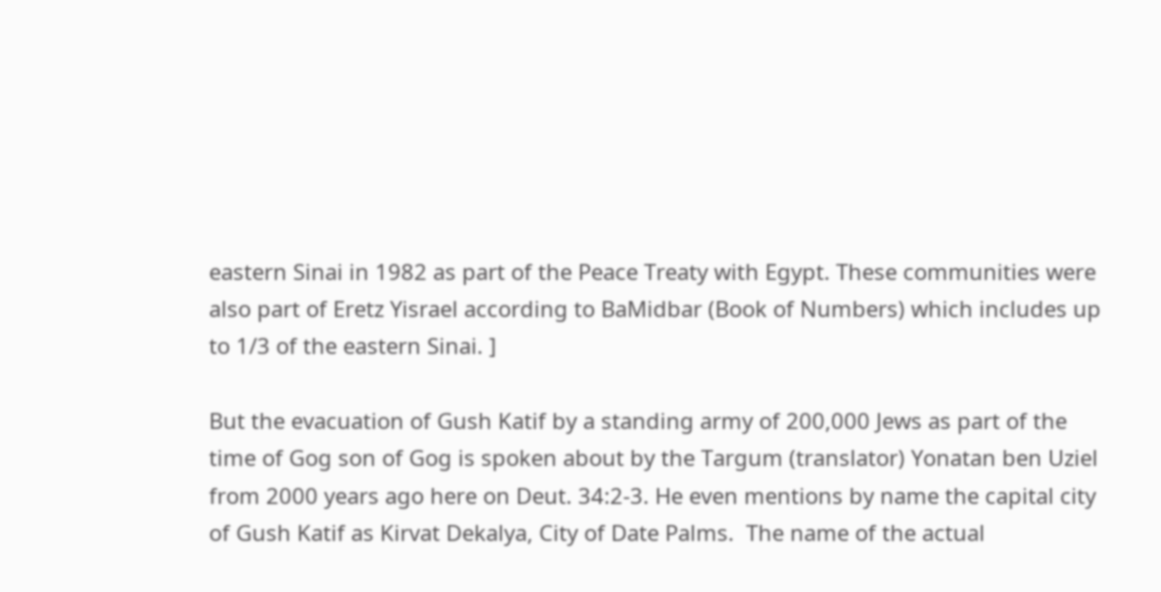eastern Sinai in 1982 as part of the Peace Treaty with Egypt. These communities were also part of Eretz Yisrael according to BaMidbar (Book of Numbers) which includes up to 1/3 of the eastern Sinai. ]

But the evacuation of Gush Katif by a standing army of 200,000 Jews as part of the time of Gog son of Gog is spoken about by the Targum (translator) Yonatan ben Uziel from 2000 years ago here on Deut. 34:2-3. He even mentions by name the capital city of Gush Katif as Kirvat Dekalya, City of Date Palms.  The name of the actual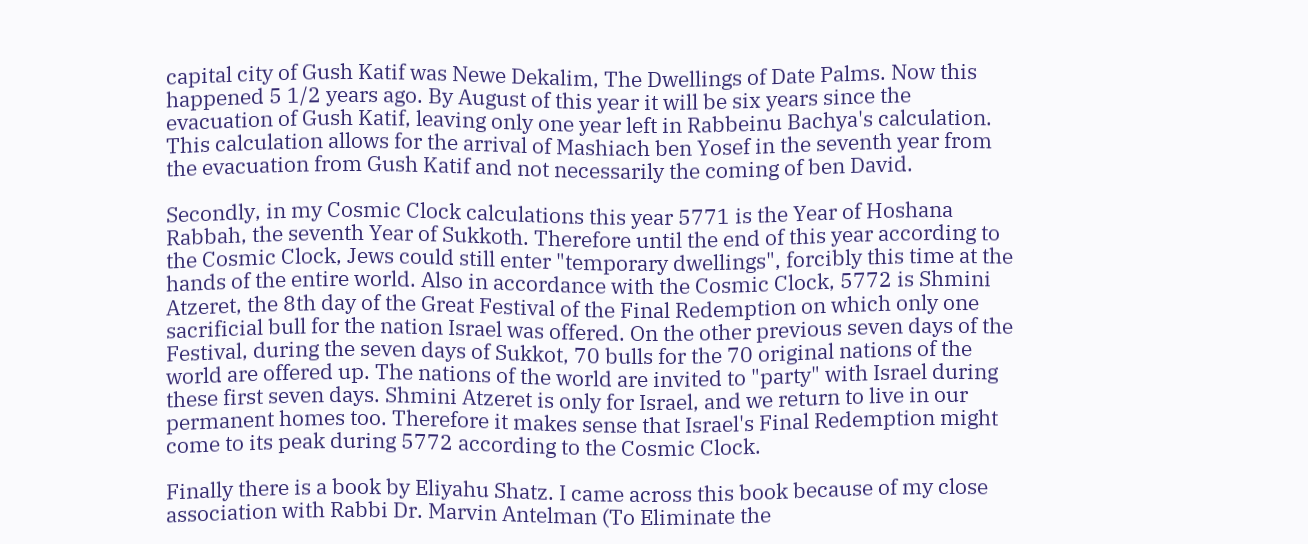capital city of Gush Katif was Newe Dekalim, The Dwellings of Date Palms. Now this happened 5 1/2 years ago. By August of this year it will be six years since the evacuation of Gush Katif, leaving only one year left in Rabbeinu Bachya's calculation. This calculation allows for the arrival of Mashiach ben Yosef in the seventh year from the evacuation from Gush Katif and not necessarily the coming of ben David.

Secondly, in my Cosmic Clock calculations this year 5771 is the Year of Hoshana Rabbah, the seventh Year of Sukkoth. Therefore until the end of this year according to the Cosmic Clock, Jews could still enter "temporary dwellings", forcibly this time at the hands of the entire world. Also in accordance with the Cosmic Clock, 5772 is Shmini Atzeret, the 8th day of the Great Festival of the Final Redemption on which only one sacrificial bull for the nation Israel was offered. On the other previous seven days of the Festival, during the seven days of Sukkot, 70 bulls for the 70 original nations of the world are offered up. The nations of the world are invited to "party" with Israel during these first seven days. Shmini Atzeret is only for Israel, and we return to live in our permanent homes too. Therefore it makes sense that Israel's Final Redemption might come to its peak during 5772 according to the Cosmic Clock.

Finally there is a book by Eliyahu Shatz. I came across this book because of my close association with Rabbi Dr. Marvin Antelman (To Eliminate the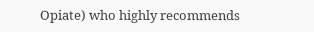Opiate) who highly recommends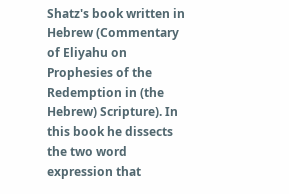Shatz's book written in Hebrew (Commentary of Eliyahu on Prophesies of the Redemption in (the Hebrew) Scripture). In this book he dissects the two word expression that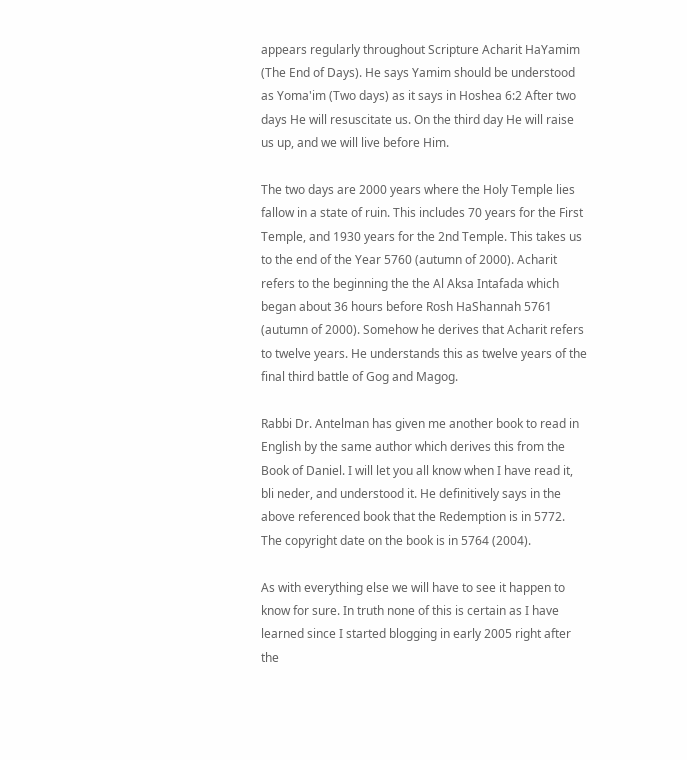appears regularly throughout Scripture Acharit HaYamim (The End of Days). He says Yamim should be understood as Yoma'im (Two days) as it says in Hoshea 6:2 After two days He will resuscitate us. On the third day He will raise us up, and we will live before Him.

The two days are 2000 years where the Holy Temple lies fallow in a state of ruin. This includes 70 years for the First Temple, and 1930 years for the 2nd Temple. This takes us to the end of the Year 5760 (autumn of 2000). Acharit refers to the beginning the the Al Aksa Intafada which began about 36 hours before Rosh HaShannah 5761 (autumn of 2000). Somehow he derives that Acharit refers to twelve years. He understands this as twelve years of the final third battle of Gog and Magog.

Rabbi Dr. Antelman has given me another book to read in English by the same author which derives this from the Book of Daniel. I will let you all know when I have read it, bli neder, and understood it. He definitively says in the above referenced book that the Redemption is in 5772. The copyright date on the book is in 5764 (2004).

As with everything else we will have to see it happen to know for sure. In truth none of this is certain as I have learned since I started blogging in early 2005 right after the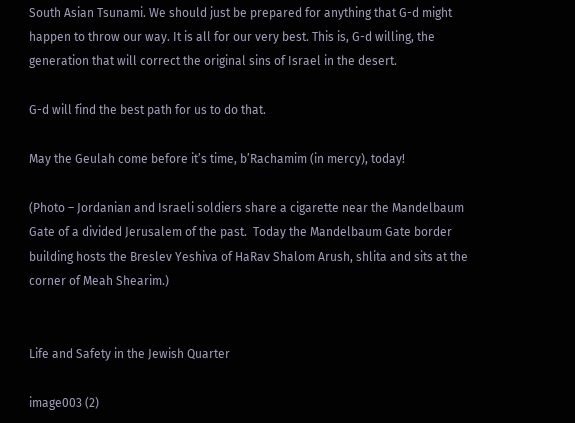South Asian Tsunami. We should just be prepared for anything that G-d might happen to throw our way. It is all for our very best. This is, G-d willing, the generation that will correct the original sins of Israel in the desert.

G-d will find the best path for us to do that.

May the Geulah come before it’s time, b’Rachamim (in mercy), today!

(Photo – Jordanian and Israeli soldiers share a cigarette near the Mandelbaum Gate of a divided Jerusalem of the past.  Today the Mandelbaum Gate border building hosts the Breslev Yeshiva of HaRav Shalom Arush, shlita and sits at the corner of Meah Shearim.)


Life and Safety in the Jewish Quarter

image003 (2)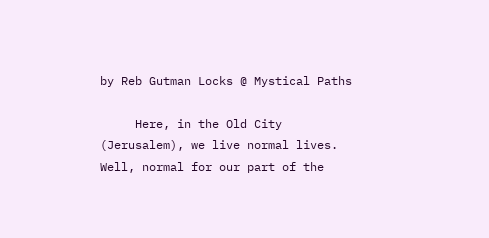by Reb Gutman Locks @ Mystical Paths

     Here, in the Old City (Jerusalem), we live normal lives. Well, normal for our part of the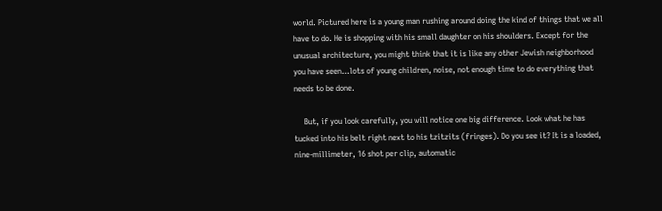world. Pictured here is a young man rushing around doing the kind of things that we all have to do. He is shopping with his small daughter on his shoulders. Except for the unusual architecture, you might think that it is like any other Jewish neighborhood you have seen…lots of young children, noise, not enough time to do everything that needs to be done.

     But, if you look carefully, you will notice one big difference. Look what he has tucked into his belt right next to his tzitzits (fringes). Do you see it? It is a loaded, nine-millimeter, 16 shot per clip, automatic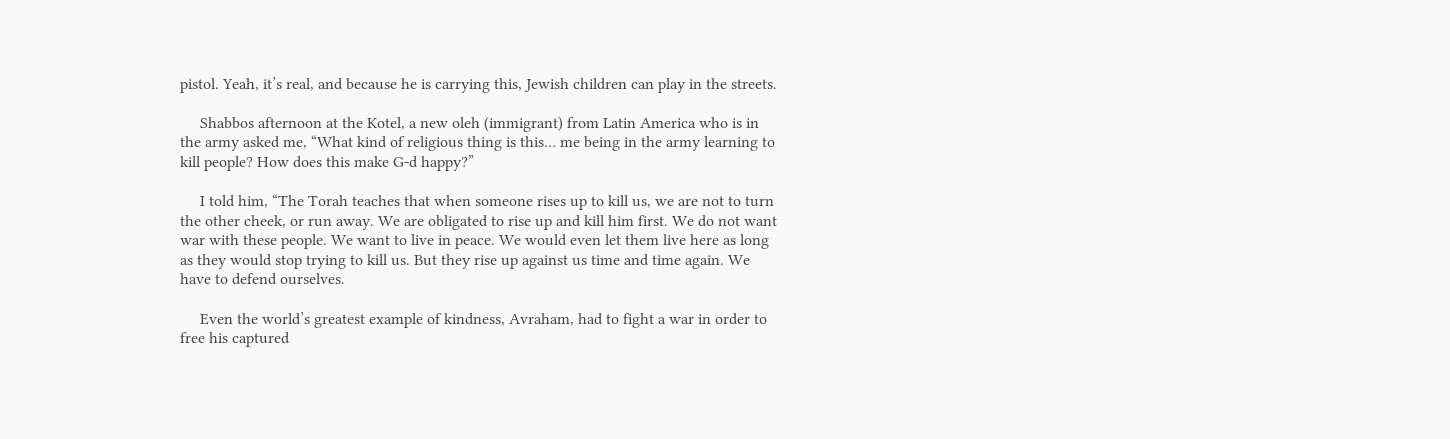pistol. Yeah, it’s real, and because he is carrying this, Jewish children can play in the streets.

     Shabbos afternoon at the Kotel, a new oleh (immigrant) from Latin America who is in the army asked me, “What kind of religious thing is this… me being in the army learning to kill people? How does this make G-d happy?”

     I told him, “The Torah teaches that when someone rises up to kill us, we are not to turn the other cheek, or run away. We are obligated to rise up and kill him first. We do not want war with these people. We want to live in peace. We would even let them live here as long as they would stop trying to kill us. But they rise up against us time and time again. We have to defend ourselves.

     Even the world’s greatest example of kindness, Avraham, had to fight a war in order to free his captured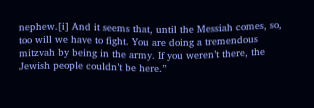nephew.[i] And it seems that, until the Messiah comes, so, too will we have to fight. You are doing a tremendous mitzvah by being in the army. If you weren’t there, the Jewish people couldn’t be here.”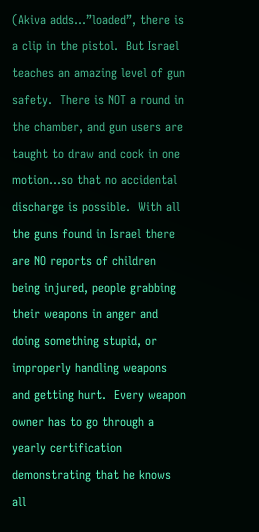(Akiva adds…”loaded”, there is a clip in the pistol.  But Israel teaches an amazing level of gun safety.  There is NOT a round in the chamber, and gun users are taught to draw and cock in one motion…so that no accidental discharge is possible.  With all the guns found in Israel there are NO reports of children being injured, people grabbing their weapons in anger and doing something stupid, or improperly handling weapons and getting hurt.  Every weapon owner has to go through a yearly certification demonstrating that he knows all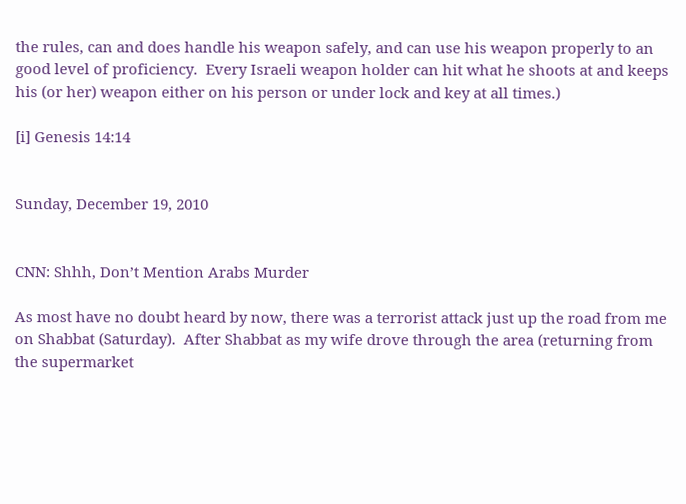the rules, can and does handle his weapon safely, and can use his weapon properly to an good level of proficiency.  Every Israeli weapon holder can hit what he shoots at and keeps his (or her) weapon either on his person or under lock and key at all times.)

[i] Genesis 14:14


Sunday, December 19, 2010


CNN: Shhh, Don’t Mention Arabs Murder

As most have no doubt heard by now, there was a terrorist attack just up the road from me on Shabbat (Saturday).  After Shabbat as my wife drove through the area (returning from the supermarket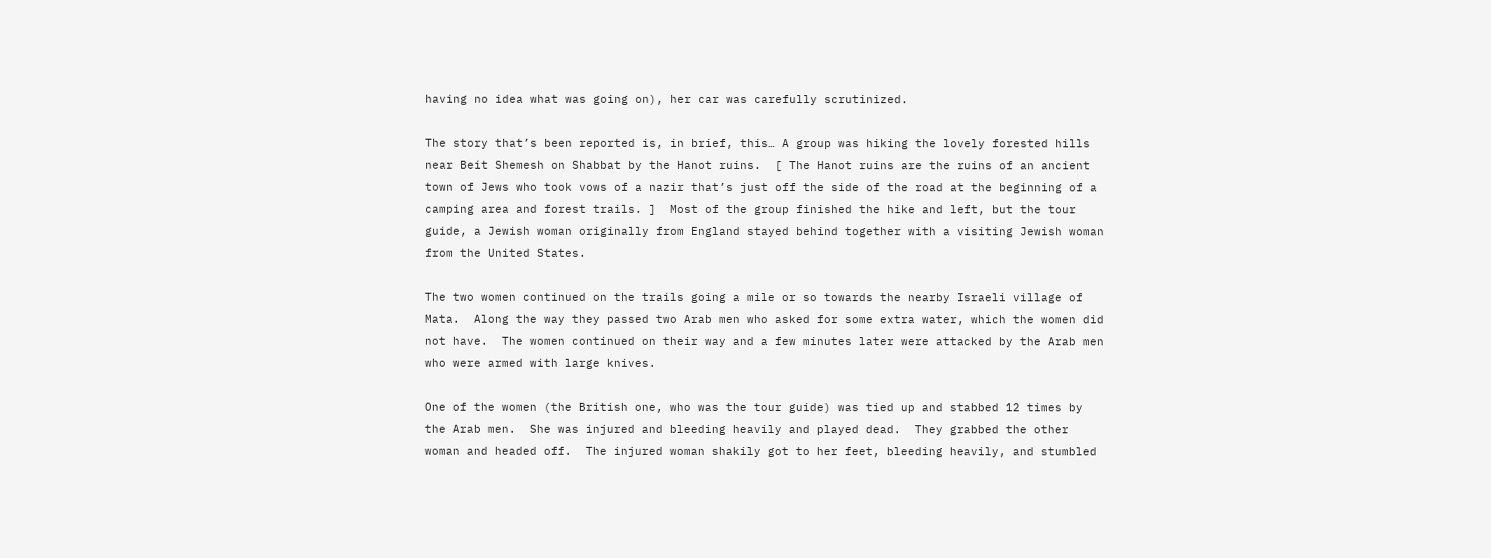having no idea what was going on), her car was carefully scrutinized.

The story that’s been reported is, in brief, this… A group was hiking the lovely forested hills near Beit Shemesh on Shabbat by the Hanot ruins.  [ The Hanot ruins are the ruins of an ancient town of Jews who took vows of a nazir that’s just off the side of the road at the beginning of a camping area and forest trails. ]  Most of the group finished the hike and left, but the tour guide, a Jewish woman originally from England stayed behind together with a visiting Jewish woman from the United States.

The two women continued on the trails going a mile or so towards the nearby Israeli village of Mata.  Along the way they passed two Arab men who asked for some extra water, which the women did not have.  The women continued on their way and a few minutes later were attacked by the Arab men who were armed with large knives.

One of the women (the British one, who was the tour guide) was tied up and stabbed 12 times by the Arab men.  She was injured and bleeding heavily and played dead.  They grabbed the other woman and headed off.  The injured woman shakily got to her feet, bleeding heavily, and stumbled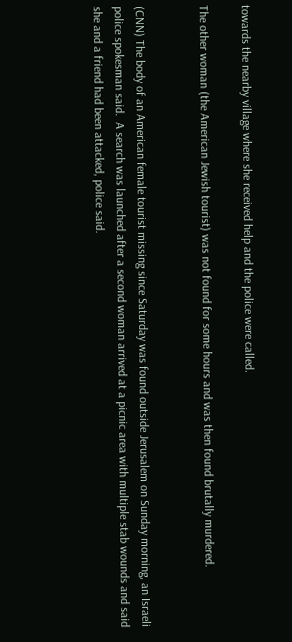towards the nearby village where she received help and the police were called.

The other woman (the American Jewish tourist) was not found for some hours and was then found brutally murdered.


(CNN) The body of an American female tourist missing since Saturday was found outside Jerusalem on Sunday morning, an Israeli police spokesman said.  A search was launched after a second woman arrived at a picnic area with multiple stab wounds and said she and a friend had been attacked, police said.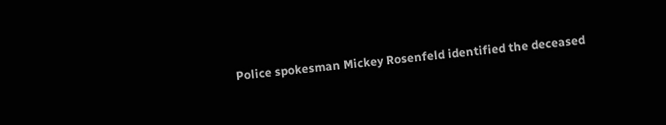Police spokesman Mickey Rosenfeld identified the deceased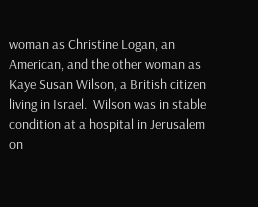woman as Christine Logan, an American, and the other woman as Kaye Susan Wilson, a British citizen living in Israel.  Wilson was in stable condition at a hospital in Jerusalem on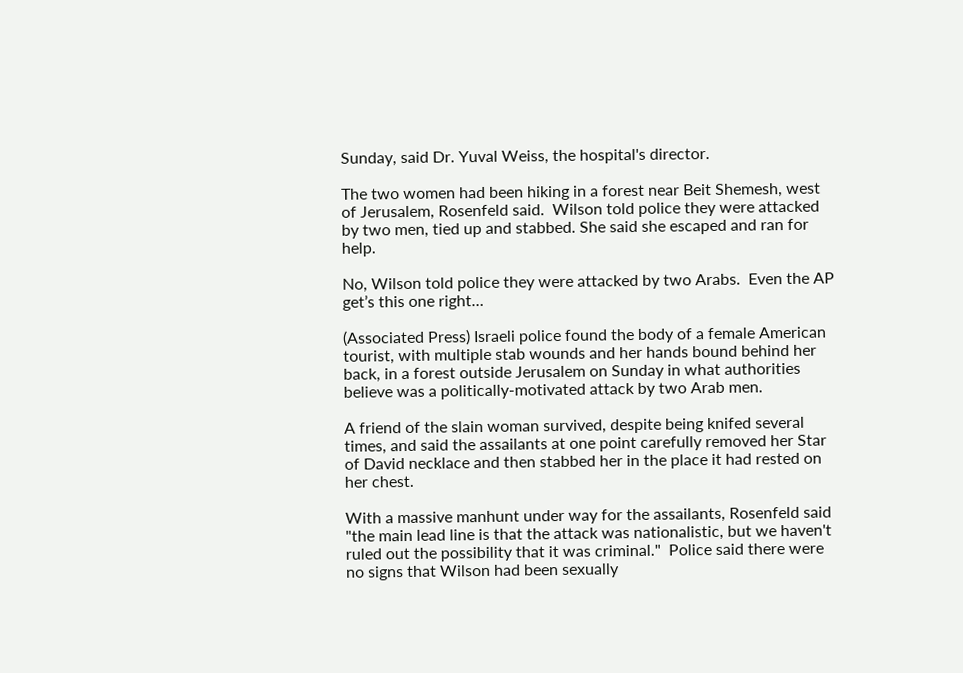Sunday, said Dr. Yuval Weiss, the hospital's director.

The two women had been hiking in a forest near Beit Shemesh, west of Jerusalem, Rosenfeld said.  Wilson told police they were attacked by two men, tied up and stabbed. She said she escaped and ran for help.

No, Wilson told police they were attacked by two Arabs.  Even the AP get’s this one right…

(Associated Press) Israeli police found the body of a female American tourist, with multiple stab wounds and her hands bound behind her back, in a forest outside Jerusalem on Sunday in what authorities believe was a politically-motivated attack by two Arab men.

A friend of the slain woman survived, despite being knifed several times, and said the assailants at one point carefully removed her Star of David necklace and then stabbed her in the place it had rested on her chest.

With a massive manhunt under way for the assailants, Rosenfeld said "the main lead line is that the attack was nationalistic, but we haven't ruled out the possibility that it was criminal."  Police said there were no signs that Wilson had been sexually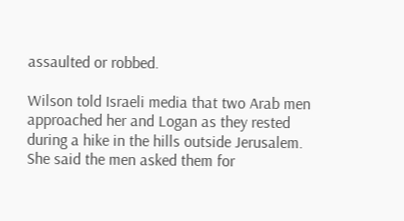assaulted or robbed.

Wilson told Israeli media that two Arab men approached her and Logan as they rested during a hike in the hills outside Jerusalem. She said the men asked them for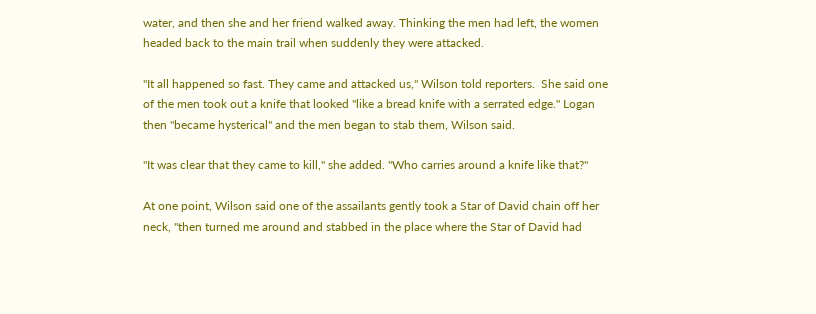water, and then she and her friend walked away. Thinking the men had left, the women headed back to the main trail when suddenly they were attacked.

"It all happened so fast. They came and attacked us," Wilson told reporters.  She said one of the men took out a knife that looked "like a bread knife with a serrated edge." Logan then "became hysterical" and the men began to stab them, Wilson said.

"It was clear that they came to kill," she added. "Who carries around a knife like that?"

At one point, Wilson said one of the assailants gently took a Star of David chain off her neck, "then turned me around and stabbed in the place where the Star of David had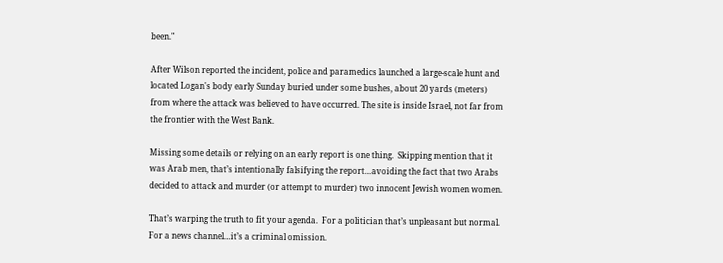been."

After Wilson reported the incident, police and paramedics launched a large-scale hunt and located Logan's body early Sunday buried under some bushes, about 20 yards (meters) from where the attack was believed to have occurred. The site is inside Israel, not far from the frontier with the West Bank.

Missing some details or relying on an early report is one thing.  Skipping mention that it was Arab men, that’s intentionally falsifying the report…avoiding the fact that two Arabs decided to attack and murder (or attempt to murder) two innocent Jewish women women.

That’s warping the truth to fit your agenda.  For a politician that’s unpleasant but normal.  For a news channel…it’s a criminal omission.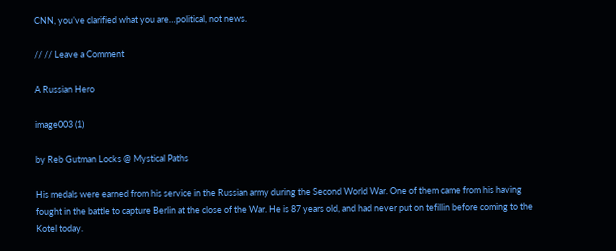CNN, you’ve clarified what you are…political, not news.

// // Leave a Comment

A Russian Hero

image003 (1)

by Reb Gutman Locks @ Mystical Paths

His medals were earned from his service in the Russian army during the Second World War. One of them came from his having fought in the battle to capture Berlin at the close of the War. He is 87 years old, and had never put on tefillin before coming to the Kotel today.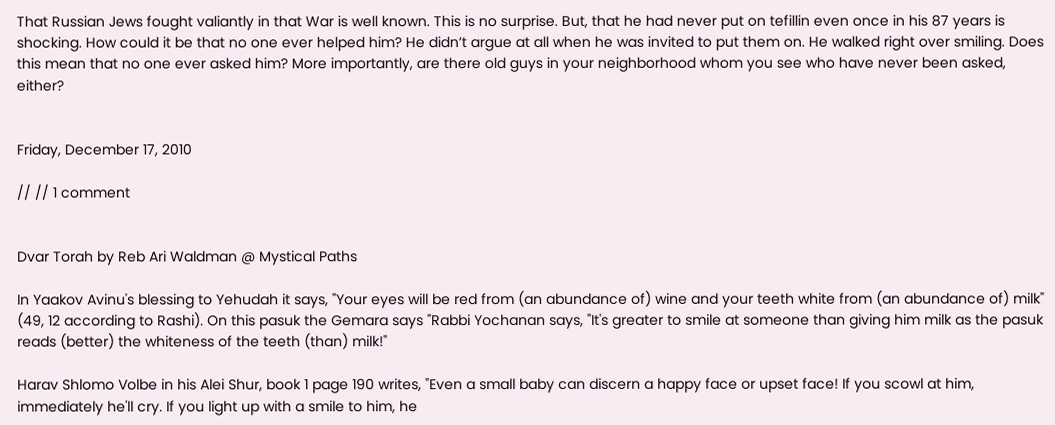That Russian Jews fought valiantly in that War is well known. This is no surprise. But, that he had never put on tefillin even once in his 87 years is shocking. How could it be that no one ever helped him? He didn’t argue at all when he was invited to put them on. He walked right over smiling. Does this mean that no one ever asked him? More importantly, are there old guys in your neighborhood whom you see who have never been asked, either?


Friday, December 17, 2010

// // 1 comment


Dvar Torah by Reb Ari Waldman @ Mystical Paths

In Yaakov Avinu's blessing to Yehudah it says, "Your eyes will be red from (an abundance of) wine and your teeth white from (an abundance of) milk" (49, 12 according to Rashi). On this pasuk the Gemara says "Rabbi Yochanan says, "It's greater to smile at someone than giving him milk as the pasuk reads (better) the whiteness of the teeth (than) milk!"

Harav Shlomo Volbe in his Alei Shur, book 1 page 190 writes, "Even a small baby can discern a happy face or upset face! If you scowl at him, immediately he'll cry. If you light up with a smile to him, he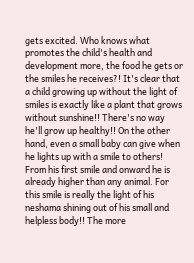gets excited. Who knows what promotes the child's health and development more, the food he gets or the smiles he receives?! It's clear that a child growing up without the light of smiles is exactly like a plant that grows without sunshine!! There's no way he'll grow up healthy!! On the other hand, even a small baby can give when he lights up with a smile to others! From his first smile and onward he is already higher than any animal. For this smile is really the light of his neshama shining out of his small and helpless body!! The more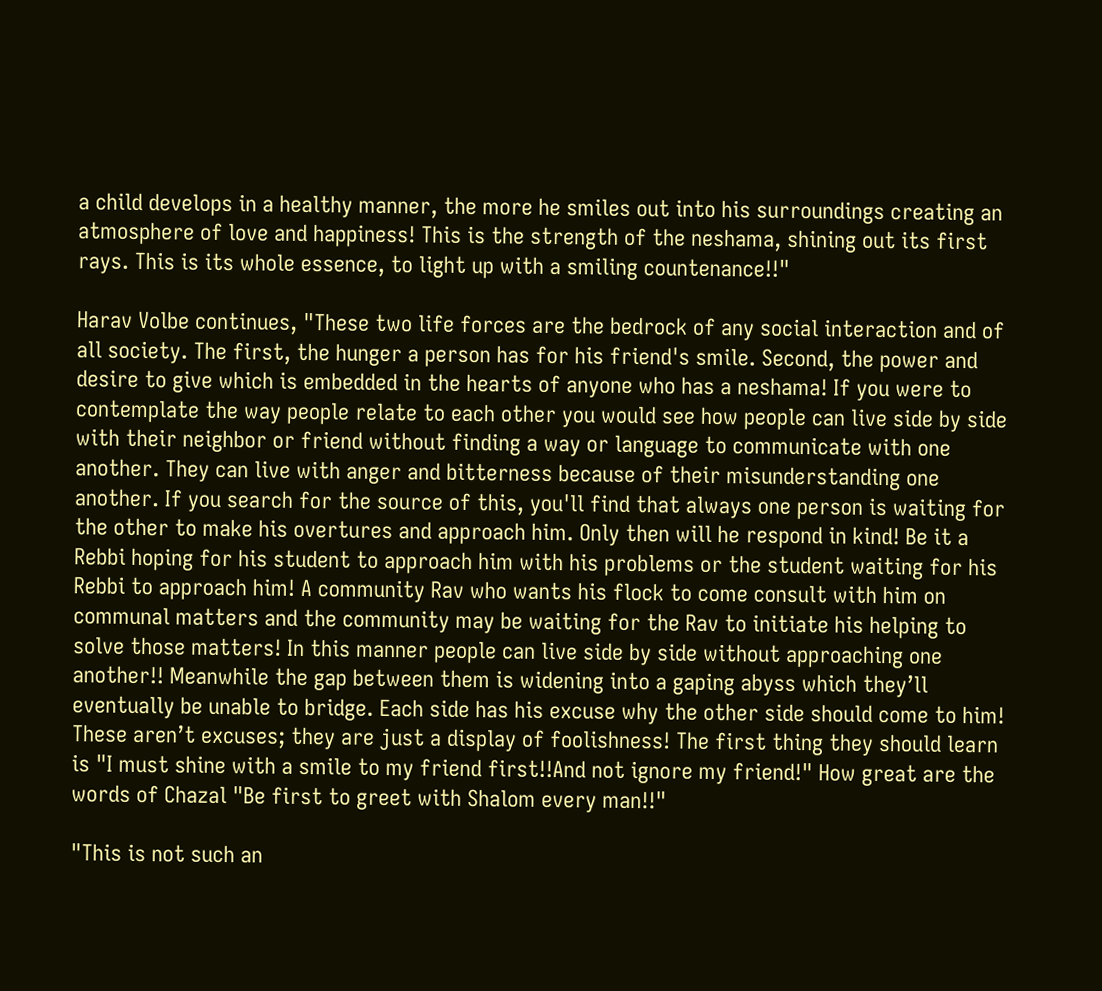a child develops in a healthy manner, the more he smiles out into his surroundings creating an atmosphere of love and happiness! This is the strength of the neshama, shining out its first rays. This is its whole essence, to light up with a smiling countenance!!"

Harav Volbe continues, "These two life forces are the bedrock of any social interaction and of all society. The first, the hunger a person has for his friend's smile. Second, the power and desire to give which is embedded in the hearts of anyone who has a neshama! If you were to contemplate the way people relate to each other you would see how people can live side by side with their neighbor or friend without finding a way or language to communicate with one another. They can live with anger and bitterness because of their misunderstanding one another. If you search for the source of this, you'll find that always one person is waiting for the other to make his overtures and approach him. Only then will he respond in kind! Be it a Rebbi hoping for his student to approach him with his problems or the student waiting for his Rebbi to approach him! A community Rav who wants his flock to come consult with him on communal matters and the community may be waiting for the Rav to initiate his helping to solve those matters! In this manner people can live side by side without approaching one another!! Meanwhile the gap between them is widening into a gaping abyss which they’ll eventually be unable to bridge. Each side has his excuse why the other side should come to him! These aren’t excuses; they are just a display of foolishness! The first thing they should learn is "I must shine with a smile to my friend first!!And not ignore my friend!" How great are the words of Chazal "Be first to greet with Shalom every man!!"

"This is not such an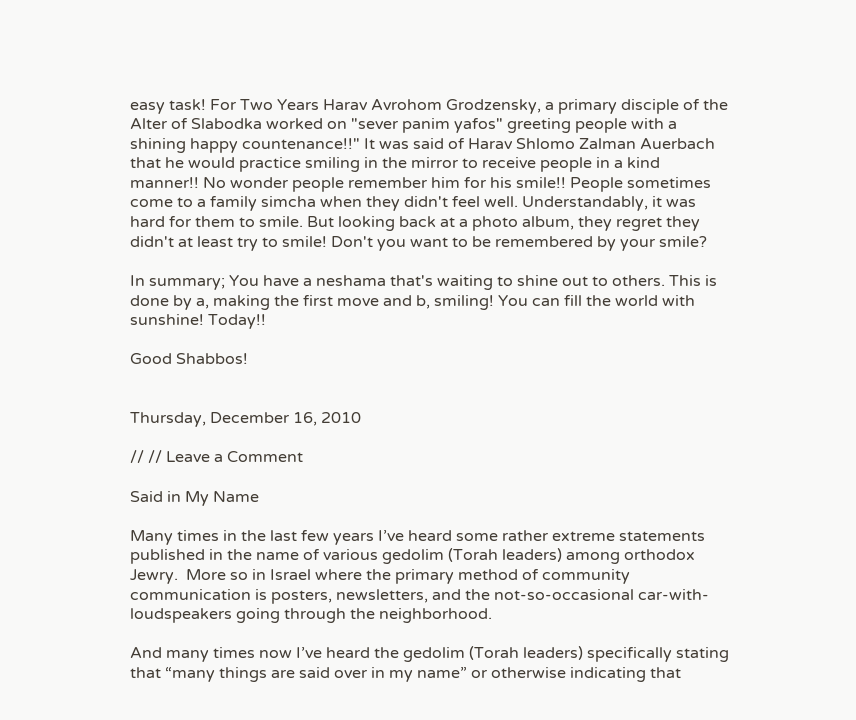easy task! For Two Years Harav Avrohom Grodzensky, a primary disciple of the Alter of Slabodka worked on "sever panim yafos" greeting people with a shining happy countenance!!" It was said of Harav Shlomo Zalman Auerbach that he would practice smiling in the mirror to receive people in a kind manner!! No wonder people remember him for his smile!! People sometimes come to a family simcha when they didn't feel well. Understandably, it was hard for them to smile. But looking back at a photo album, they regret they didn't at least try to smile! Don't you want to be remembered by your smile?

In summary; You have a neshama that's waiting to shine out to others. This is done by a, making the first move and b, smiling! You can fill the world with sunshine! Today!!

Good Shabbos!


Thursday, December 16, 2010

// // Leave a Comment

Said in My Name

Many times in the last few years I’ve heard some rather extreme statements published in the name of various gedolim (Torah leaders) among orthodox Jewry.  More so in Israel where the primary method of community communication is posters, newsletters, and the not-so-occasional car-with-loudspeakers going through the neighborhood.

And many times now I’ve heard the gedolim (Torah leaders) specifically stating that “many things are said over in my name” or otherwise indicating that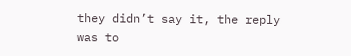they didn’t say it, the reply was to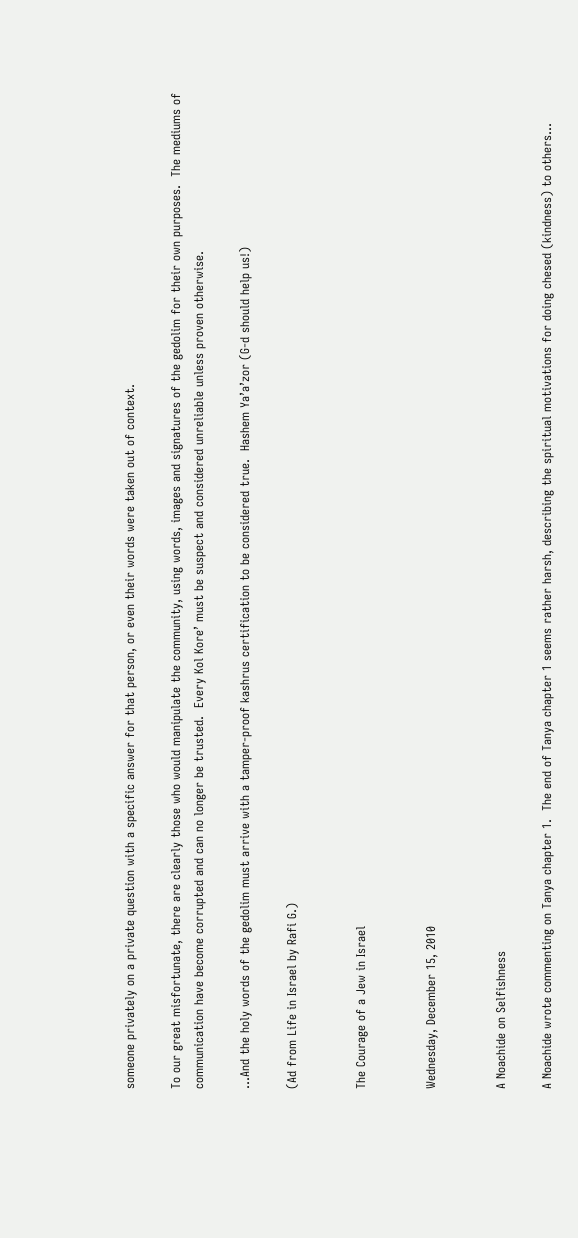someone privately on a private question with a specific answer for that person, or even their words were taken out of context.

To our great misfortunate, there are clearly those who would manipulate the community, using words, images and signatures of the gedolim for their own purposes.  The mediums of communication have become corrupted and can no longer be trusted.  Every Kol Kore’ must be suspect and considered unreliable unless proven otherwise.

…And the holy words of the gedolim must arrive with a tamper-proof kashrus certification to be considered true.  Hashem Ya’a’zor (G-d should help us!)

(Ad from Life in Israel by Rafi G.)


The Courage of a Jew in Israel


Wednesday, December 15, 2010


A Noachide on Selfishness

A Noachide wrote commenting on Tanya chapter 1.  The end of Tanya chapter 1 seems rather harsh, describing the spiritual motivations for doing chesed (kindness) to others…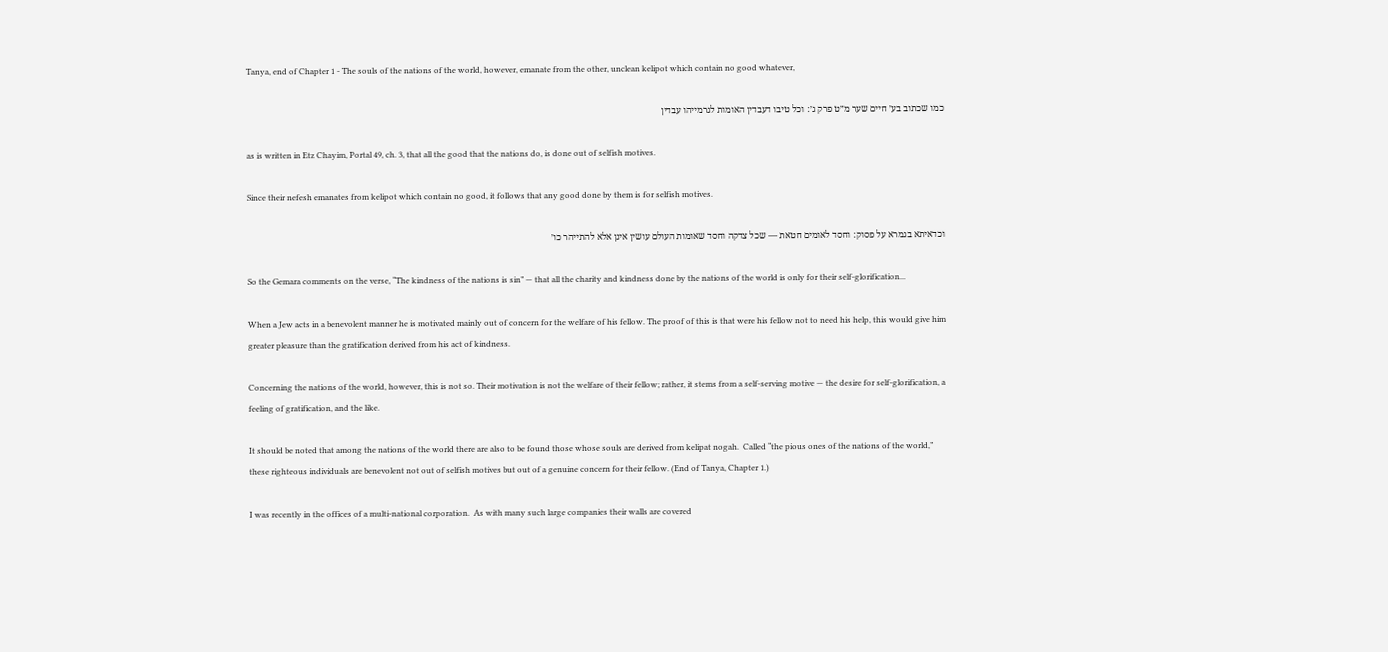Tanya, end of Chapter 1 - The souls of the nations of the world, however, emanate from the other, unclean kelipot which contain no good whatever,

כמו שכתוב בע׳ חיים שער מ״ט פרק ג׳: וכל טיבו דעבדין האומות לגרמייהו עבדין

as is written in Etz Chayim, Portal 49, ch. 3, that all the good that the nations do, is done out of selfish motives.

Since their nefesh emanates from kelipot which contain no good, it follows that any good done by them is for selfish motives.

וכדאיתא בגמרא על פסוק: וחסד לאומים חטאת — שכל צדקה וחסד שאומות העולם עושין אינן אלא להתייהר כו׳

So the Gemara comments on the verse, “The kindness of the nations is sin” — that all the charity and kindness done by the nations of the world is only for their self-glorification...

When a Jew acts in a benevolent manner he is motivated mainly out of concern for the welfare of his fellow. The proof of this is that were his fellow not to need his help, this would give him greater pleasure than the gratification derived from his act of kindness.

Concerning the nations of the world, however, this is not so. Their motivation is not the welfare of their fellow; rather, it stems from a self-serving motive — the desire for self-glorification, a feeling of gratification, and the like.

It should be noted that among the nations of the world there are also to be found those whose souls are derived from kelipat nogah.  Called “the pious ones of the nations of the world,” these righteous individuals are benevolent not out of selfish motives but out of a genuine concern for their fellow. (End of Tanya, Chapter 1.)

I was recently in the offices of a multi-national corporation.  As with many such large companies their walls are covered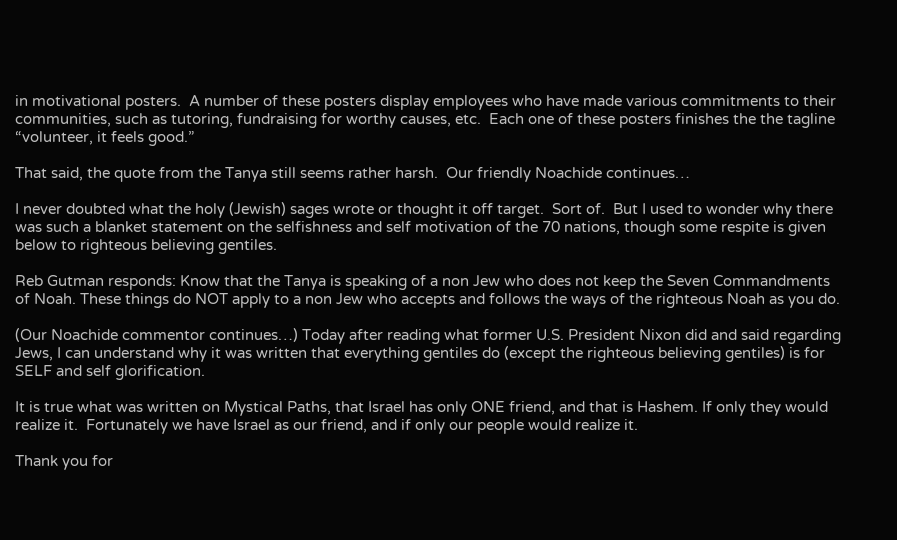in motivational posters.  A number of these posters display employees who have made various commitments to their communities, such as tutoring, fundraising for worthy causes, etc.  Each one of these posters finishes the the tagline “volunteer, it feels good.”

That said, the quote from the Tanya still seems rather harsh.  Our friendly Noachide continues…

I never doubted what the holy (Jewish) sages wrote or thought it off target.  Sort of.  But I used to wonder why there was such a blanket statement on the selfishness and self motivation of the 70 nations, though some respite is given below to righteous believing gentiles.

Reb Gutman responds: Know that the Tanya is speaking of a non Jew who does not keep the Seven Commandments of Noah. These things do NOT apply to a non Jew who accepts and follows the ways of the righteous Noah as you do.

(Our Noachide commentor continues…) Today after reading what former U.S. President Nixon did and said regarding Jews, I can understand why it was written that everything gentiles do (except the righteous believing gentiles) is for SELF and self glorification.

It is true what was written on Mystical Paths, that Israel has only ONE friend, and that is Hashem. If only they would realize it.  Fortunately we have Israel as our friend, and if only our people would realize it.

Thank you for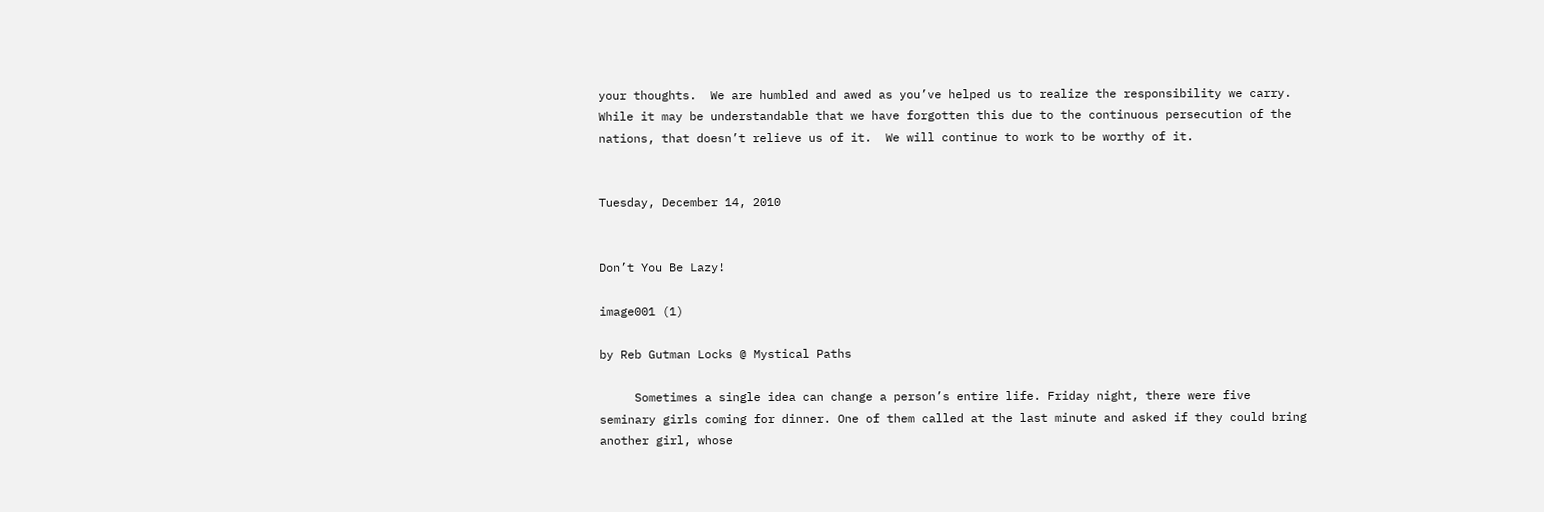your thoughts.  We are humbled and awed as you’ve helped us to realize the responsibility we carry.  While it may be understandable that we have forgotten this due to the continuous persecution of the nations, that doesn’t relieve us of it.  We will continue to work to be worthy of it.


Tuesday, December 14, 2010


Don’t You Be Lazy!

image001 (1)

by Reb Gutman Locks @ Mystical Paths

     Sometimes a single idea can change a person’s entire life. Friday night, there were five seminary girls coming for dinner. One of them called at the last minute and asked if they could bring another girl, whose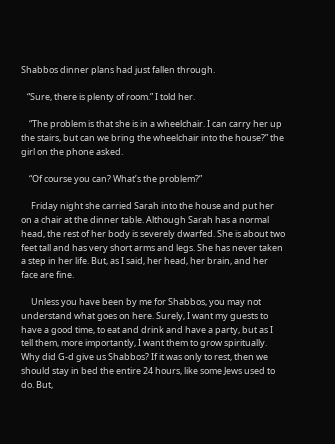Shabbos dinner plans had just fallen through.

   “Sure, there is plenty of room.” I told her.

    “The problem is that she is in a wheelchair. I can carry her up the stairs, but can we bring the wheelchair into the house?” the girl on the phone asked.

    “Of course you can? What’s the problem?”

     Friday night she carried Sarah into the house and put her on a chair at the dinner table. Although Sarah has a normal head, the rest of her body is severely dwarfed. She is about two feet tall and has very short arms and legs. She has never taken a step in her life. But, as I said, her head, her brain, and her face are fine.

     Unless you have been by me for Shabbos, you may not understand what goes on here. Surely, I want my guests to have a good time, to eat and drink and have a party, but as I tell them, more importantly, I want them to grow spiritually. Why did G-d give us Shabbos? If it was only to rest, then we should stay in bed the entire 24 hours, like some Jews used to do. But,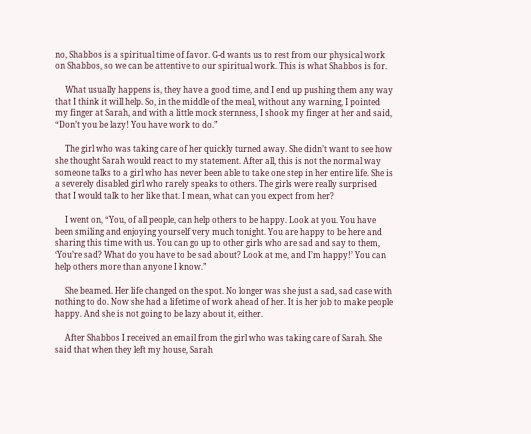no, Shabbos is a spiritual time of favor. G-d wants us to rest from our physical work on Shabbos, so we can be attentive to our spiritual work. This is what Shabbos is for.

     What usually happens is, they have a good time, and I end up pushing them any way that I think it will help. So, in the middle of the meal, without any warning, I pointed my finger at Sarah, and with a little mock sternness, I shook my finger at her and said, “Don’t you be lazy! You have work to do.”

     The girl who was taking care of her quickly turned away. She didn’t want to see how she thought Sarah would react to my statement. After all, this is not the normal way someone talks to a girl who has never been able to take one step in her entire life. She is a severely disabled girl who rarely speaks to others. The girls were really surprised that I would talk to her like that. I mean, what can you expect from her?

     I went on, “You, of all people, can help others to be happy. Look at you. You have been smiling and enjoying yourself very much tonight. You are happy to be here and sharing this time with us. You can go up to other girls who are sad and say to them, ‘You’re sad? What do you have to be sad about? Look at me, and I’m happy!’ You can help others more than anyone I know.”

     She beamed. Her life changed on the spot. No longer was she just a sad, sad case with nothing to do. Now she had a lifetime of work ahead of her. It is her job to make people happy. And she is not going to be lazy about it, either.

     After Shabbos I received an email from the girl who was taking care of Sarah. She said that when they left my house, Sarah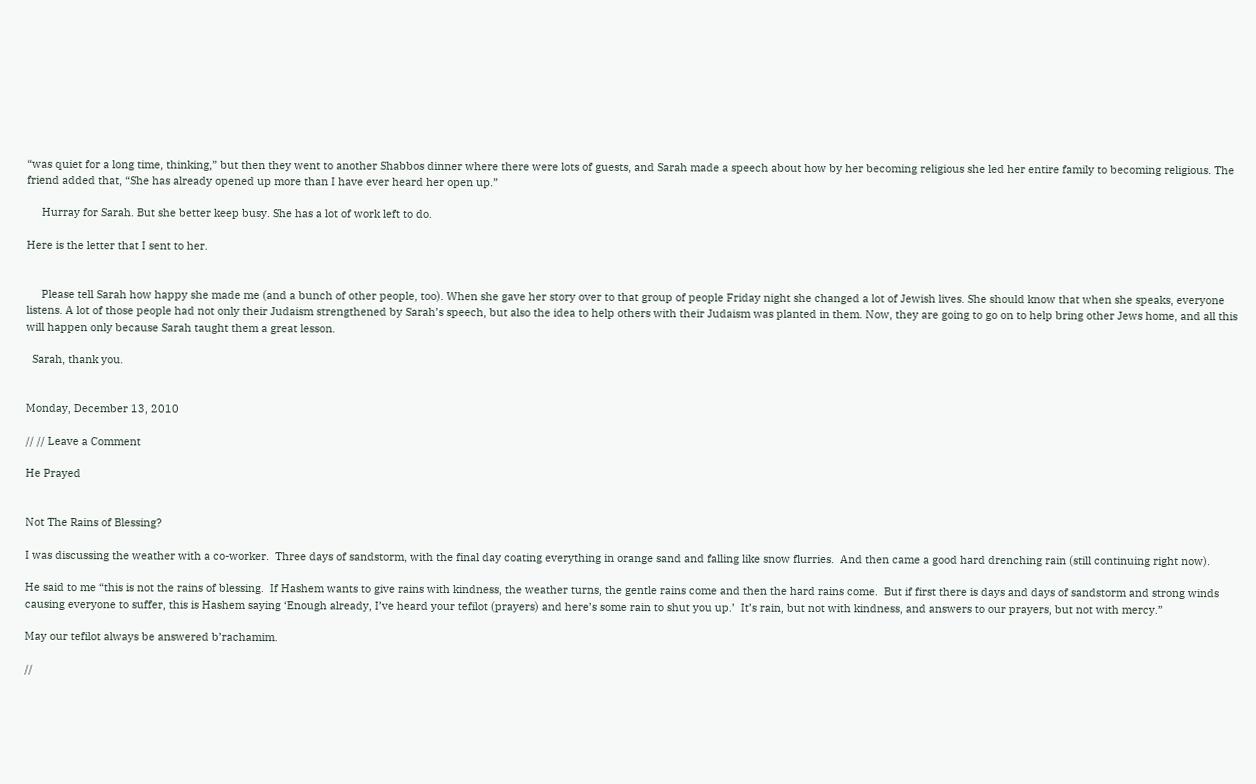“was quiet for a long time, thinking,” but then they went to another Shabbos dinner where there were lots of guests, and Sarah made a speech about how by her becoming religious she led her entire family to becoming religious. The friend added that, “She has already opened up more than I have ever heard her open up.”

     Hurray for Sarah. But she better keep busy. She has a lot of work left to do.

Here is the letter that I sent to her.


     Please tell Sarah how happy she made me (and a bunch of other people, too). When she gave her story over to that group of people Friday night she changed a lot of Jewish lives. She should know that when she speaks, everyone listens. A lot of those people had not only their Judaism strengthened by Sarah’s speech, but also the idea to help others with their Judaism was planted in them. Now, they are going to go on to help bring other Jews home, and all this will happen only because Sarah taught them a great lesson.

  Sarah, thank you.


Monday, December 13, 2010

// // Leave a Comment

He Prayed


Not The Rains of Blessing?

I was discussing the weather with a co-worker.  Three days of sandstorm, with the final day coating everything in orange sand and falling like snow flurries.  And then came a good hard drenching rain (still continuing right now).

He said to me “this is not the rains of blessing.  If Hashem wants to give rains with kindness, the weather turns, the gentle rains come and then the hard rains come.  But if first there is days and days of sandstorm and strong winds causing everyone to suffer, this is Hashem saying ‘Enough already, I’ve heard your tefilot (prayers) and here’s some rain to shut you up.’  It’s rain, but not with kindness, and answers to our prayers, but not with mercy.”

May our tefilot always be answered b’rachamim.

//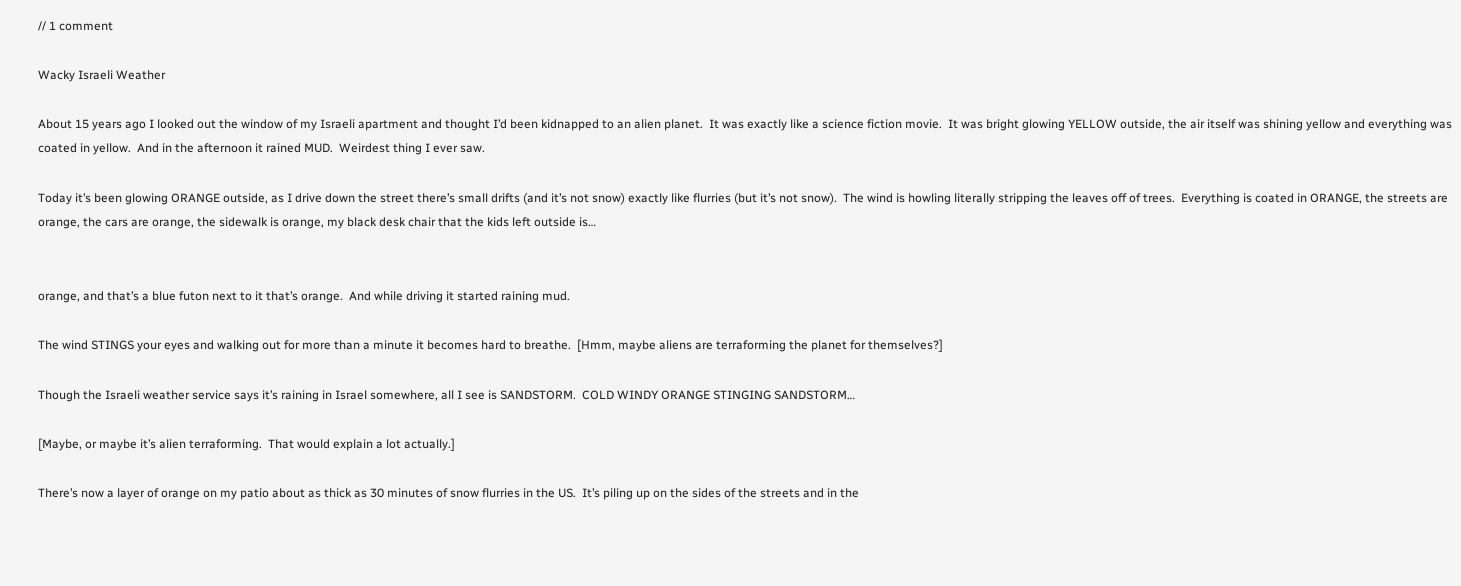// 1 comment

Wacky Israeli Weather

About 15 years ago I looked out the window of my Israeli apartment and thought I’d been kidnapped to an alien planet.  It was exactly like a science fiction movie.  It was bright glowing YELLOW outside, the air itself was shining yellow and everything was coated in yellow.  And in the afternoon it rained MUD.  Weirdest thing I ever saw.

Today it’s been glowing ORANGE outside, as I drive down the street there’s small drifts (and it’s not snow) exactly like flurries (but it’s not snow).  The wind is howling literally stripping the leaves off of trees.  Everything is coated in ORANGE, the streets are orange, the cars are orange, the sidewalk is orange, my black desk chair that the kids left outside is…


orange, and that’s a blue futon next to it that’s orange.  And while driving it started raining mud.

The wind STINGS your eyes and walking out for more than a minute it becomes hard to breathe.  [Hmm, maybe aliens are terraforming the planet for themselves?]

Though the Israeli weather service says it’s raining in Israel somewhere, all I see is SANDSTORM.  COLD WINDY ORANGE STINGING SANDSTORM…

[Maybe, or maybe it’s alien terraforming.  That would explain a lot actually.]

There’s now a layer of orange on my patio about as thick as 30 minutes of snow flurries in the US.  It’s piling up on the sides of the streets and in the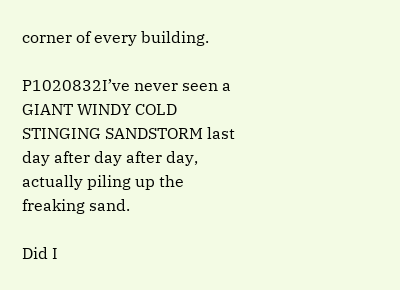corner of every building.

P1020832I’ve never seen a GIANT WINDY COLD STINGING SANDSTORM last day after day after day, actually piling up the freaking sand.

Did I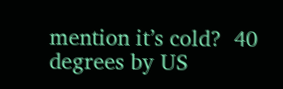mention it’s cold?  40 degrees by US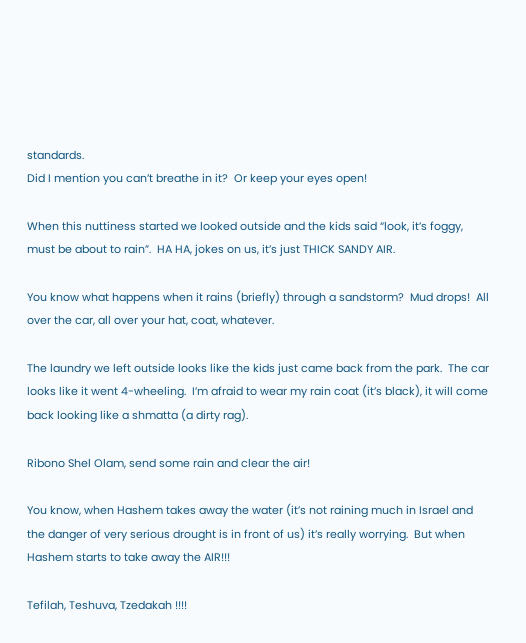standards.
Did I mention you can’t breathe in it?  Or keep your eyes open!

When this nuttiness started we looked outside and the kids said “look, it’s foggy, must be about to rain”.  HA HA, jokes on us, it’s just THICK SANDY AIR.

You know what happens when it rains (briefly) through a sandstorm?  Mud drops!  All over the car, all over your hat, coat, whatever.

The laundry we left outside looks like the kids just came back from the park.  The car looks like it went 4-wheeling.  I’m afraid to wear my rain coat (it’s black), it will come back looking like a shmatta (a dirty rag).

Ribono Shel Olam, send some rain and clear the air!

You know, when Hashem takes away the water (it’s not raining much in Israel and the danger of very serious drought is in front of us) it’s really worrying.  But when Hashem starts to take away the AIR!!!

Tefilah, Teshuva, Tzedakah !!!!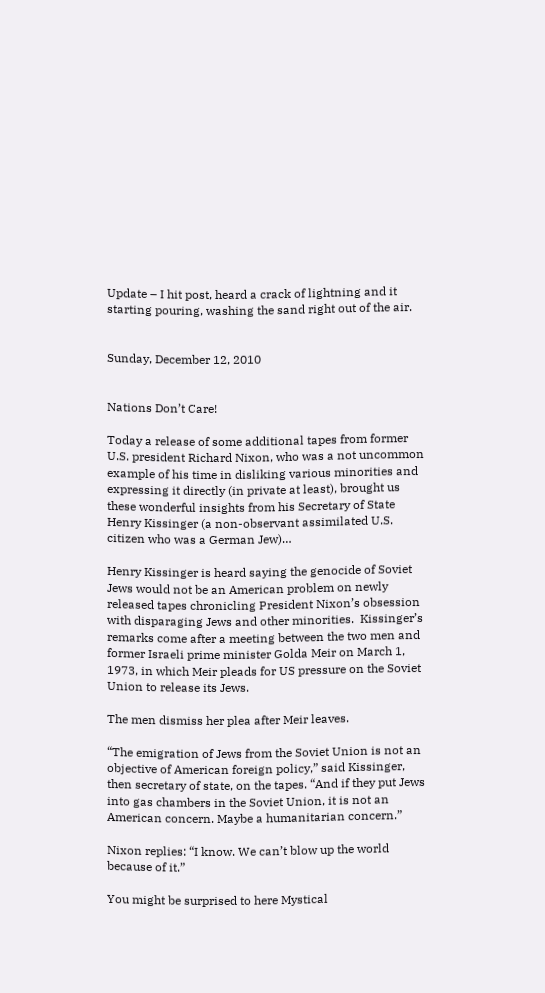Update – I hit post, heard a crack of lightning and it starting pouring, washing the sand right out of the air.


Sunday, December 12, 2010


Nations Don’t Care!

Today a release of some additional tapes from former U.S. president Richard Nixon, who was a not uncommon example of his time in disliking various minorities and expressing it directly (in private at least), brought us these wonderful insights from his Secretary of State Henry Kissinger (a non-observant assimilated U.S. citizen who was a German Jew)…

Henry Kissinger is heard saying the genocide of Soviet Jews would not be an American problem on newly released tapes chronicling President Nixon’s obsession with disparaging Jews and other minorities.  Kissinger’s remarks come after a meeting between the two men and former Israeli prime minister Golda Meir on March 1, 1973, in which Meir pleads for US pressure on the Soviet Union to release its Jews.

The men dismiss her plea after Meir leaves.

“The emigration of Jews from the Soviet Union is not an objective of American foreign policy,” said Kissinger, then secretary of state, on the tapes. “And if they put Jews into gas chambers in the Soviet Union, it is not an American concern. Maybe a humanitarian concern.”

Nixon replies: “I know. We can’t blow up the world because of it.”

You might be surprised to here Mystical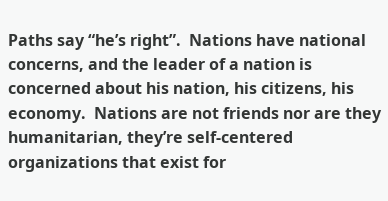Paths say “he’s right”.  Nations have national concerns, and the leader of a nation is concerned about his nation, his citizens, his economy.  Nations are not friends nor are they humanitarian, they’re self-centered organizations that exist for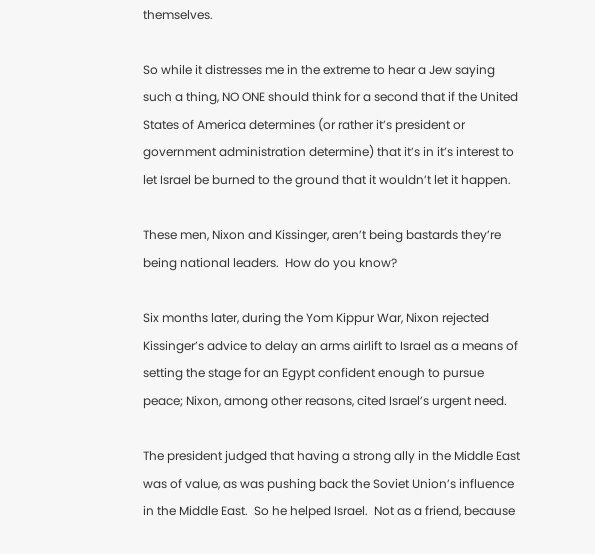themselves.

So while it distresses me in the extreme to hear a Jew saying such a thing, NO ONE should think for a second that if the United States of America determines (or rather it’s president or government administration determine) that it’s in it’s interest to let Israel be burned to the ground that it wouldn’t let it happen.

These men, Nixon and Kissinger, aren’t being bastards they’re being national leaders.  How do you know?

Six months later, during the Yom Kippur War, Nixon rejected Kissinger’s advice to delay an arms airlift to Israel as a means of setting the stage for an Egypt confident enough to pursue peace; Nixon, among other reasons, cited Israel’s urgent need.

The president judged that having a strong ally in the Middle East was of value, as was pushing back the Soviet Union’s influence in the Middle East.  So he helped Israel.  Not as a friend, because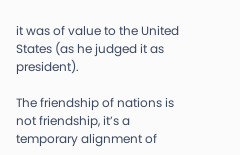it was of value to the United States (as he judged it as president).

The friendship of nations is not friendship, it’s a temporary alignment of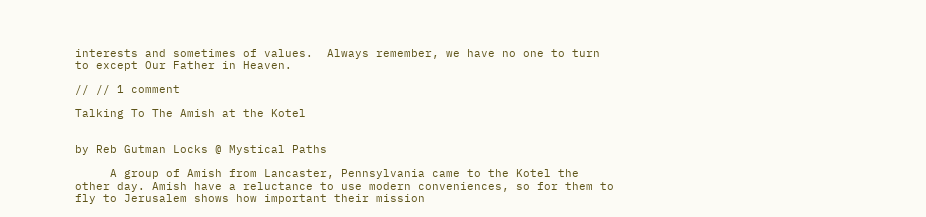interests and sometimes of values.  Always remember, we have no one to turn to except Our Father in Heaven.

// // 1 comment

Talking To The Amish at the Kotel


by Reb Gutman Locks @ Mystical Paths

     A group of Amish from Lancaster, Pennsylvania came to the Kotel the other day. Amish have a reluctance to use modern conveniences, so for them to fly to Jerusalem shows how important their mission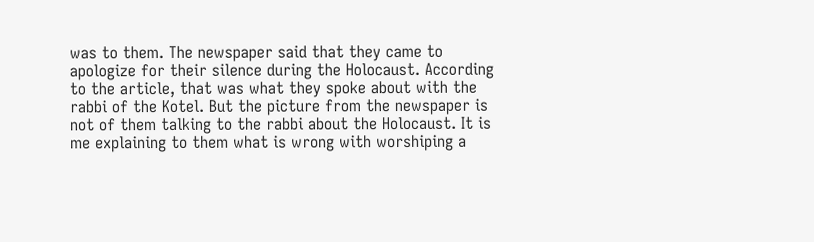was to them. The newspaper said that they came to apologize for their silence during the Holocaust. According to the article, that was what they spoke about with the rabbi of the Kotel. But the picture from the newspaper is not of them talking to the rabbi about the Holocaust. It is me explaining to them what is wrong with worshiping a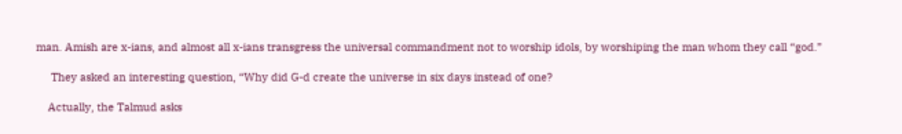man. Amish are x-ians, and almost all x-ians transgress the universal commandment not to worship idols, by worshiping the man whom they call “god.”

     They asked an interesting question, “Why did G-d create the universe in six days instead of one?

    Actually, the Talmud asks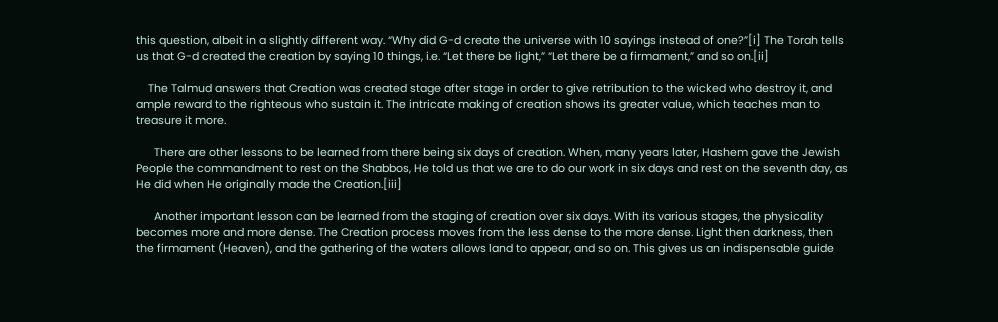this question, albeit in a slightly different way. “Why did G-d create the universe with 10 sayings instead of one?”[i] The Torah tells us that G-d created the creation by saying 10 things, i.e. “Let there be light,” “Let there be a firmament,” and so on.[ii]

    The Talmud answers that Creation was created stage after stage in order to give retribution to the wicked who destroy it, and ample reward to the righteous who sustain it. The intricate making of creation shows its greater value, which teaches man to treasure it more.

      There are other lessons to be learned from there being six days of creation. When, many years later, Hashem gave the Jewish People the commandment to rest on the Shabbos, He told us that we are to do our work in six days and rest on the seventh day, as He did when He originally made the Creation.[iii]

      Another important lesson can be learned from the staging of creation over six days. With its various stages, the physicality becomes more and more dense. The Creation process moves from the less dense to the more dense. Light then darkness, then the firmament (Heaven), and the gathering of the waters allows land to appear, and so on. This gives us an indispensable guide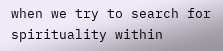when we try to search for spirituality within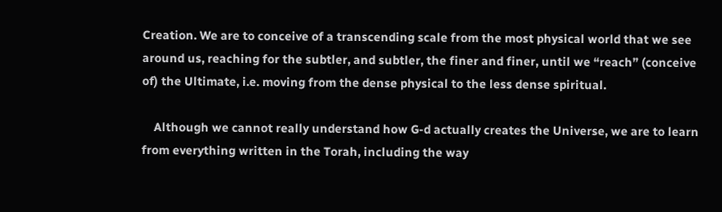Creation. We are to conceive of a transcending scale from the most physical world that we see around us, reaching for the subtler, and subtler, the finer and finer, until we “reach” (conceive of) the Ultimate, i.e. moving from the dense physical to the less dense spiritual.

    Although we cannot really understand how G-d actually creates the Universe, we are to learn from everything written in the Torah, including the way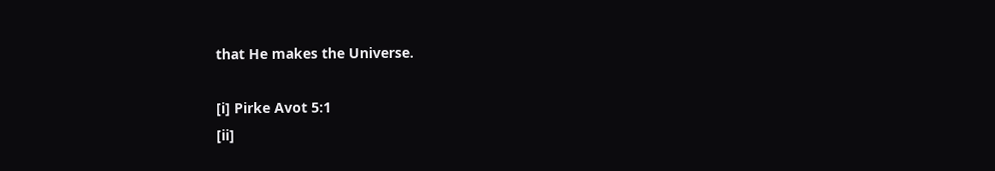that He makes the Universe.

[i] Pirke Avot 5:1
[ii]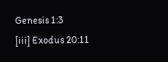Genesis 1:3
[iii] Exodus 20:11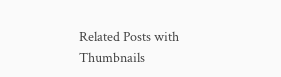Related Posts with Thumbnails